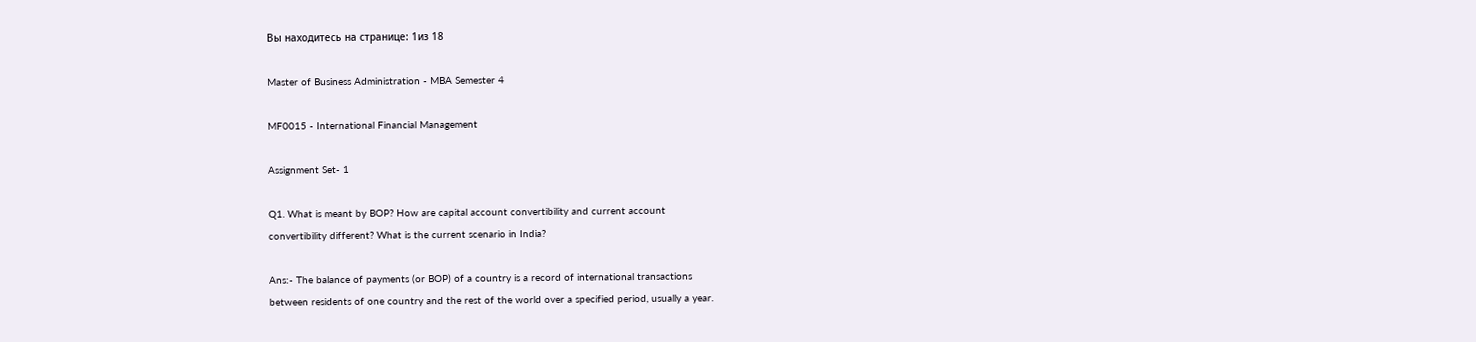Вы находитесь на странице: 1из 18

Master of Business Administration - MBA Semester 4

MF0015 - International Financial Management

Assignment Set- 1

Q1. What is meant by BOP? How are capital account convertibility and current account
convertibility different? What is the current scenario in India?

Ans:- The balance of payments (or BOP) of a country is a record of international transactions
between residents of one country and the rest of the world over a specified period, usually a year.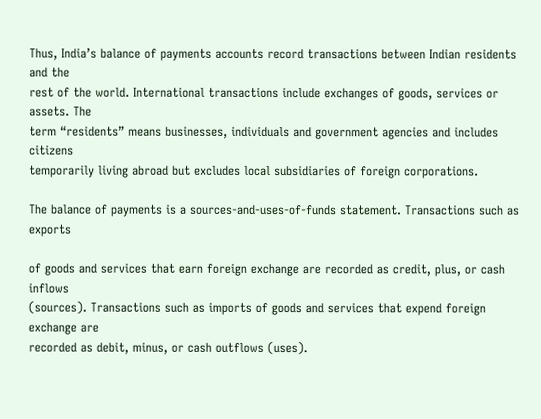Thus, India’s balance of payments accounts record transactions between Indian residents and the
rest of the world. International transactions include exchanges of goods, services or assets. The
term “residents” means businesses, individuals and government agencies and includes citizens
temporarily living abroad but excludes local subsidiaries of foreign corporations.

The balance of payments is a sources-and-uses-of-funds statement. Transactions such as exports

of goods and services that earn foreign exchange are recorded as credit, plus, or cash inflows
(sources). Transactions such as imports of goods and services that expend foreign exchange are
recorded as debit, minus, or cash outflows (uses).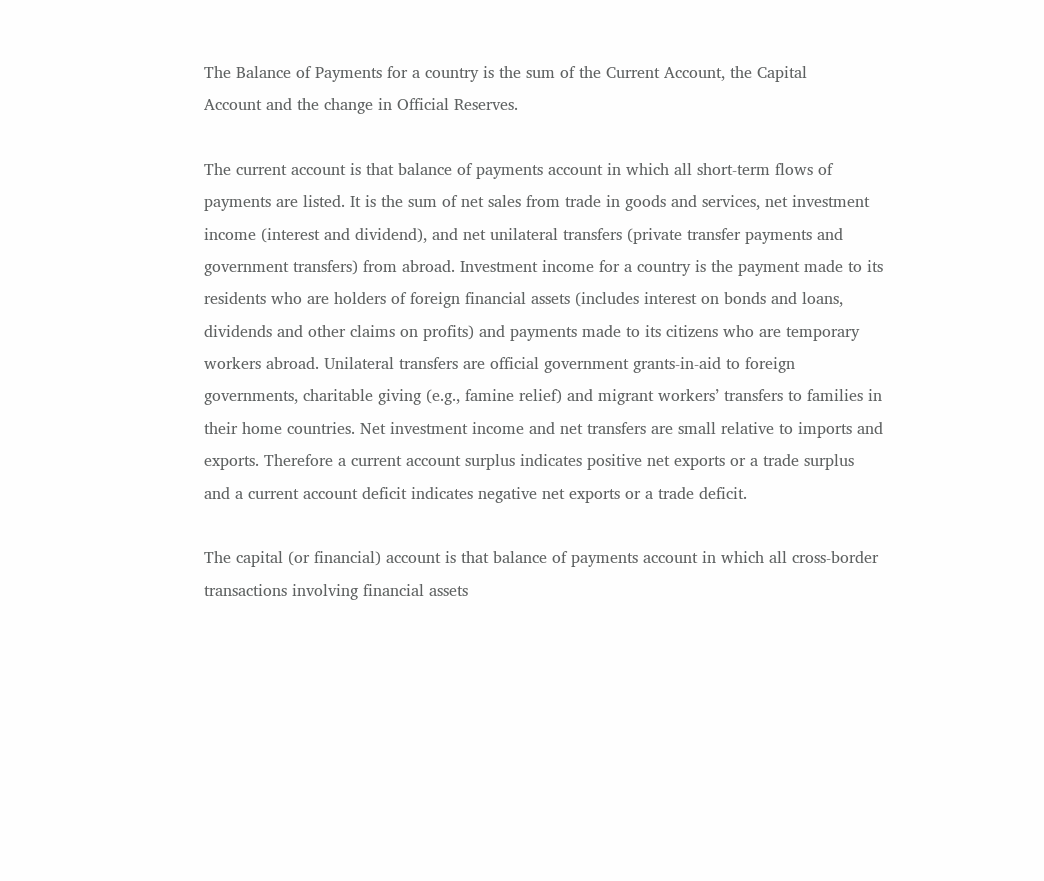The Balance of Payments for a country is the sum of the Current Account, the Capital
Account and the change in Official Reserves.

The current account is that balance of payments account in which all short-term flows of
payments are listed. It is the sum of net sales from trade in goods and services, net investment
income (interest and dividend), and net unilateral transfers (private transfer payments and
government transfers) from abroad. Investment income for a country is the payment made to its
residents who are holders of foreign financial assets (includes interest on bonds and loans,
dividends and other claims on profits) and payments made to its citizens who are temporary
workers abroad. Unilateral transfers are official government grants-in-aid to foreign
governments, charitable giving (e.g., famine relief) and migrant workers’ transfers to families in
their home countries. Net investment income and net transfers are small relative to imports and
exports. Therefore a current account surplus indicates positive net exports or a trade surplus
and a current account deficit indicates negative net exports or a trade deficit.

The capital (or financial) account is that balance of payments account in which all cross-border
transactions involving financial assets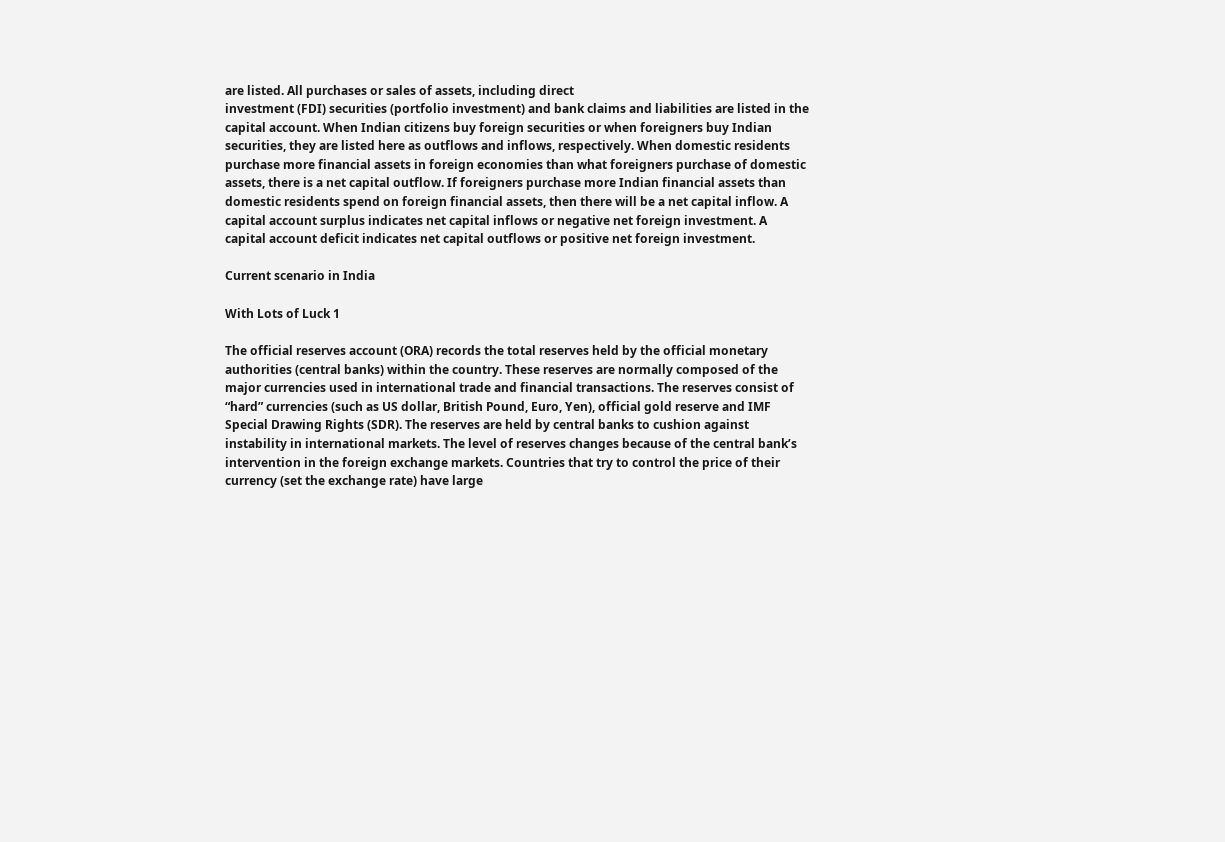are listed. All purchases or sales of assets, including direct
investment (FDI) securities (portfolio investment) and bank claims and liabilities are listed in the
capital account. When Indian citizens buy foreign securities or when foreigners buy Indian
securities, they are listed here as outflows and inflows, respectively. When domestic residents
purchase more financial assets in foreign economies than what foreigners purchase of domestic
assets, there is a net capital outflow. If foreigners purchase more Indian financial assets than
domestic residents spend on foreign financial assets, then there will be a net capital inflow. A
capital account surplus indicates net capital inflows or negative net foreign investment. A
capital account deficit indicates net capital outflows or positive net foreign investment.

Current scenario in India

With Lots of Luck 1

The official reserves account (ORA) records the total reserves held by the official monetary
authorities (central banks) within the country. These reserves are normally composed of the
major currencies used in international trade and financial transactions. The reserves consist of
“hard” currencies (such as US dollar, British Pound, Euro, Yen), official gold reserve and IMF
Special Drawing Rights (SDR). The reserves are held by central banks to cushion against
instability in international markets. The level of reserves changes because of the central bank’s
intervention in the foreign exchange markets. Countries that try to control the price of their
currency (set the exchange rate) have large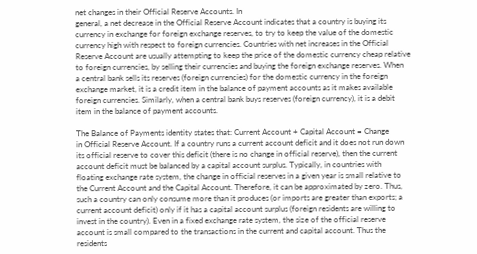net changes in their Official Reserve Accounts. In
general, a net decrease in the Official Reserve Account indicates that a country is buying its
currency in exchange for foreign exchange reserves, to try to keep the value of the domestic
currency high with respect to foreign currencies. Countries with net increases in the Official
Reserve Account are usually attempting to keep the price of the domestic currency cheap relative
to foreign currencies, by selling their currencies and buying the foreign exchange reserves. When
a central bank sells its reserves (foreign currencies) for the domestic currency in the foreign
exchange market, it is a credit item in the balance of payment accounts as it makes available
foreign currencies. Similarly, when a central bank buys reserves (foreign currency), it is a debit
item in the balance of payment accounts.

The Balance of Payments identity states that: Current Account + Capital Account = Change
in Official Reserve Account. If a country runs a current account deficit and it does not run down
its official reserve to cover this deficit (there is no change in official reserve), then the current
account deficit must be balanced by a capital account surplus. Typically, in countries with
floating exchange rate system, the change in official reserves in a given year is small relative to
the Current Account and the Capital Account. Therefore, it can be approximated by zero. Thus,
such a country can only consume more than it produces (or imports are greater than exports; a
current account deficit) only if it has a capital account surplus (foreign residents are willing to
invest in the country). Even in a fixed exchange rate system, the size of the official reserve
account is small compared to the transactions in the current and capital account. Thus the
residents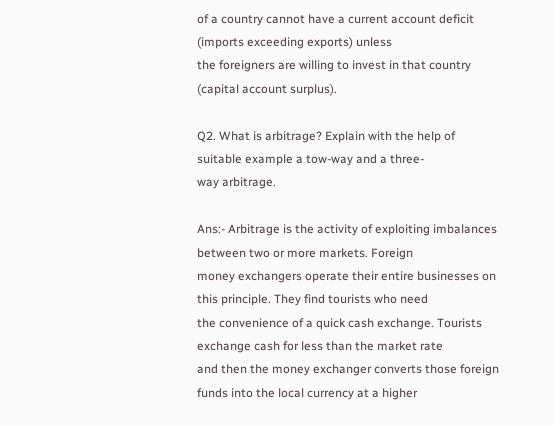of a country cannot have a current account deficit (imports exceeding exports) unless
the foreigners are willing to invest in that country (capital account surplus).

Q2. What is arbitrage? Explain with the help of suitable example a tow-way and a three-
way arbitrage.

Ans:- Arbitrage is the activity of exploiting imbalances between two or more markets. Foreign
money exchangers operate their entire businesses on this principle. They find tourists who need
the convenience of a quick cash exchange. Tourists exchange cash for less than the market rate
and then the money exchanger converts those foreign funds into the local currency at a higher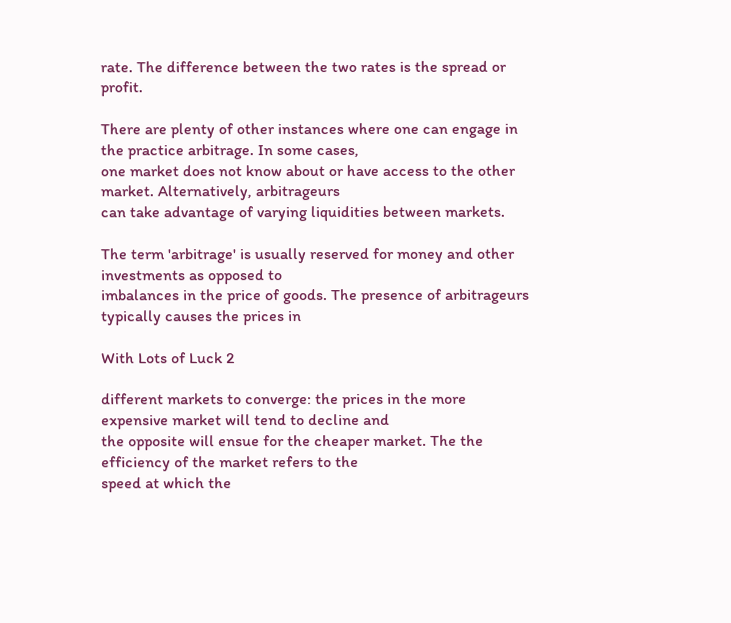rate. The difference between the two rates is the spread or profit.

There are plenty of other instances where one can engage in the practice arbitrage. In some cases,
one market does not know about or have access to the other market. Alternatively, arbitrageurs
can take advantage of varying liquidities between markets.

The term 'arbitrage' is usually reserved for money and other investments as opposed to
imbalances in the price of goods. The presence of arbitrageurs typically causes the prices in

With Lots of Luck 2

different markets to converge: the prices in the more expensive market will tend to decline and
the opposite will ensue for the cheaper market. The the efficiency of the market refers to the
speed at which the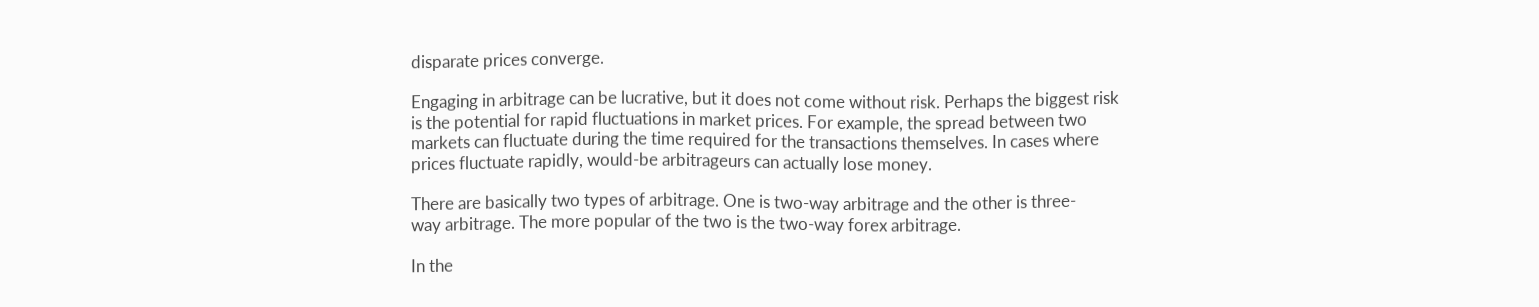disparate prices converge.

Engaging in arbitrage can be lucrative, but it does not come without risk. Perhaps the biggest risk
is the potential for rapid fluctuations in market prices. For example, the spread between two
markets can fluctuate during the time required for the transactions themselves. In cases where
prices fluctuate rapidly, would-be arbitrageurs can actually lose money.

There are basically two types of arbitrage. One is two-way arbitrage and the other is three-
way arbitrage. The more popular of the two is the two-way forex arbitrage.

In the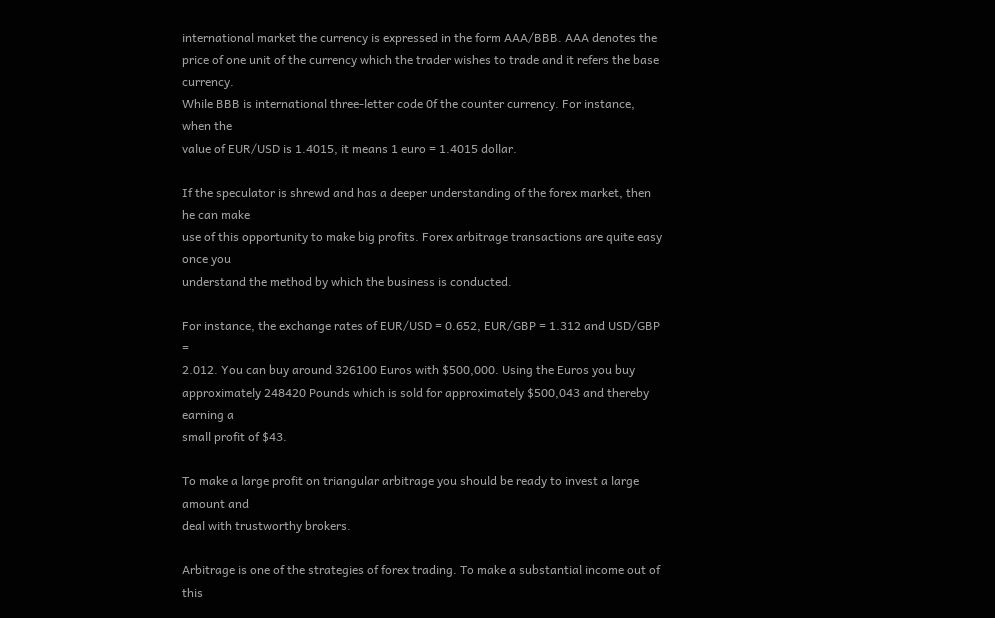international market the currency is expressed in the form AAA/BBB. AAA denotes the
price of one unit of the currency which the trader wishes to trade and it refers the base currency.
While BBB is international three-letter code 0f the counter currency. For instance, when the
value of EUR/USD is 1.4015, it means 1 euro = 1.4015 dollar.

If the speculator is shrewd and has a deeper understanding of the forex market, then he can make
use of this opportunity to make big profits. Forex arbitrage transactions are quite easy once you
understand the method by which the business is conducted.

For instance, the exchange rates of EUR/USD = 0.652, EUR/GBP = 1.312 and USD/GBP =
2.012. You can buy around 326100 Euros with $500,000. Using the Euros you buy
approximately 248420 Pounds which is sold for approximately $500,043 and thereby earning a
small profit of $43.

To make a large profit on triangular arbitrage you should be ready to invest a large amount and
deal with trustworthy brokers.

Arbitrage is one of the strategies of forex trading. To make a substantial income out of this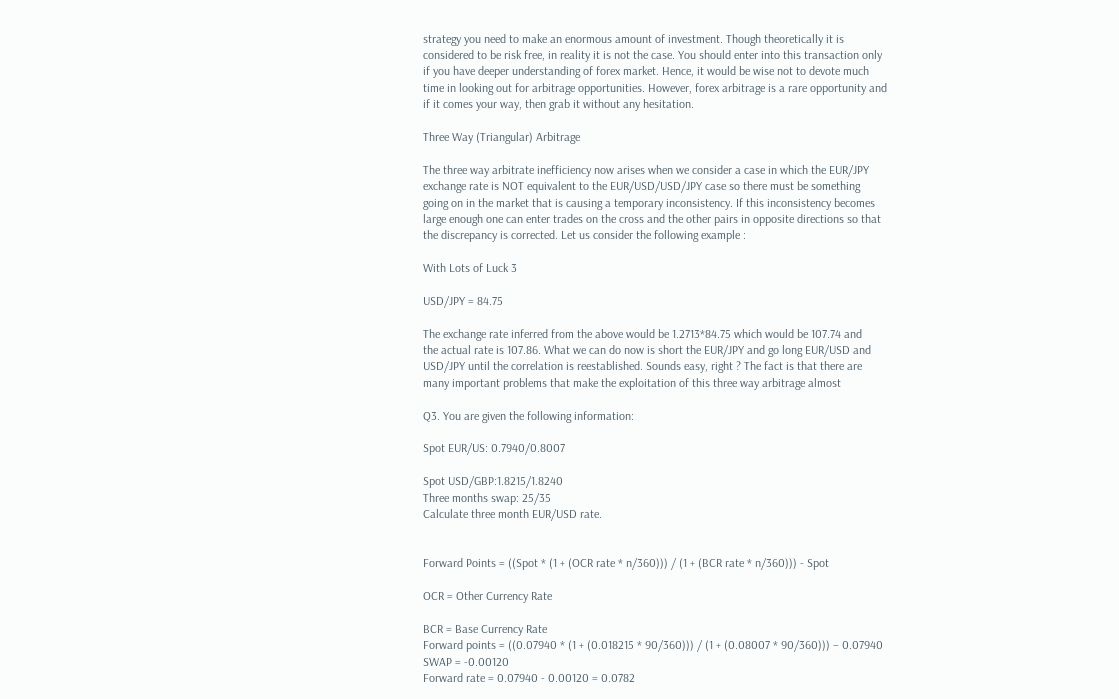strategy you need to make an enormous amount of investment. Though theoretically it is
considered to be risk free, in reality it is not the case. You should enter into this transaction only
if you have deeper understanding of forex market. Hence, it would be wise not to devote much
time in looking out for arbitrage opportunities. However, forex arbitrage is a rare opportunity and
if it comes your way, then grab it without any hesitation.

Three Way (Triangular) Arbitrage

The three way arbitrate inefficiency now arises when we consider a case in which the EUR/JPY
exchange rate is NOT equivalent to the EUR/USD/USD/JPY case so there must be something
going on in the market that is causing a temporary inconsistency. If this inconsistency becomes
large enough one can enter trades on the cross and the other pairs in opposite directions so that
the discrepancy is corrected. Let us consider the following example :

With Lots of Luck 3

USD/JPY = 84.75

The exchange rate inferred from the above would be 1.2713*84.75 which would be 107.74 and
the actual rate is 107.86. What we can do now is short the EUR/JPY and go long EUR/USD and
USD/JPY until the correlation is reestablished. Sounds easy, right ? The fact is that there are
many important problems that make the exploitation of this three way arbitrage almost

Q3. You are given the following information:

Spot EUR/US: 0.7940/0.8007

Spot USD/GBP:1.8215/1.8240
Three months swap: 25/35
Calculate three month EUR/USD rate.


Forward Points = ((Spot * (1 + (OCR rate * n/360))) / (1 + (BCR rate * n/360))) - Spot

OCR = Other Currency Rate

BCR = Base Currency Rate
Forward points = ((0.07940 * (1 + (0.018215 * 90/360))) / (1 + (0.08007 * 90/360))) – 0.07940
SWAP = -0.00120
Forward rate = 0.07940 - 0.00120 = 0.0782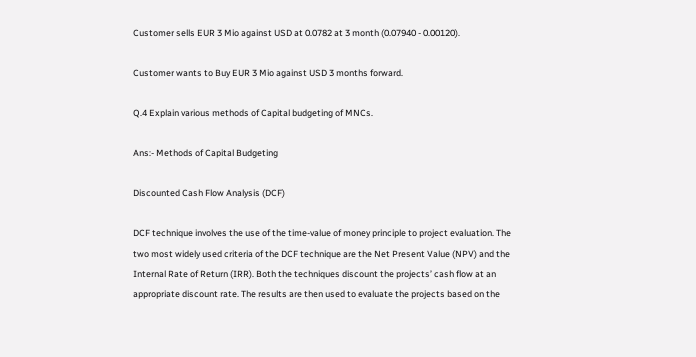Customer sells EUR 3 Mio against USD at 0.0782 at 3 month (0.07940 - 0.00120).

Customer wants to Buy EUR 3 Mio against USD 3 months forward.

Q.4 Explain various methods of Capital budgeting of MNCs.

Ans:- Methods of Capital Budgeting

Discounted Cash Flow Analysis (DCF)

DCF technique involves the use of the time-value of money principle to project evaluation. The
two most widely used criteria of the DCF technique are the Net Present Value (NPV) and the
Internal Rate of Return (IRR). Both the techniques discount the projects’ cash flow at an
appropriate discount rate. The results are then used to evaluate the projects based on the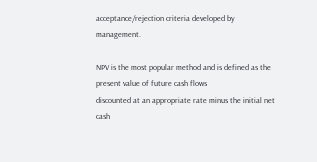acceptance/rejection criteria developed by management.

NPV is the most popular method and is defined as the present value of future cash flows
discounted at an appropriate rate minus the initial net cash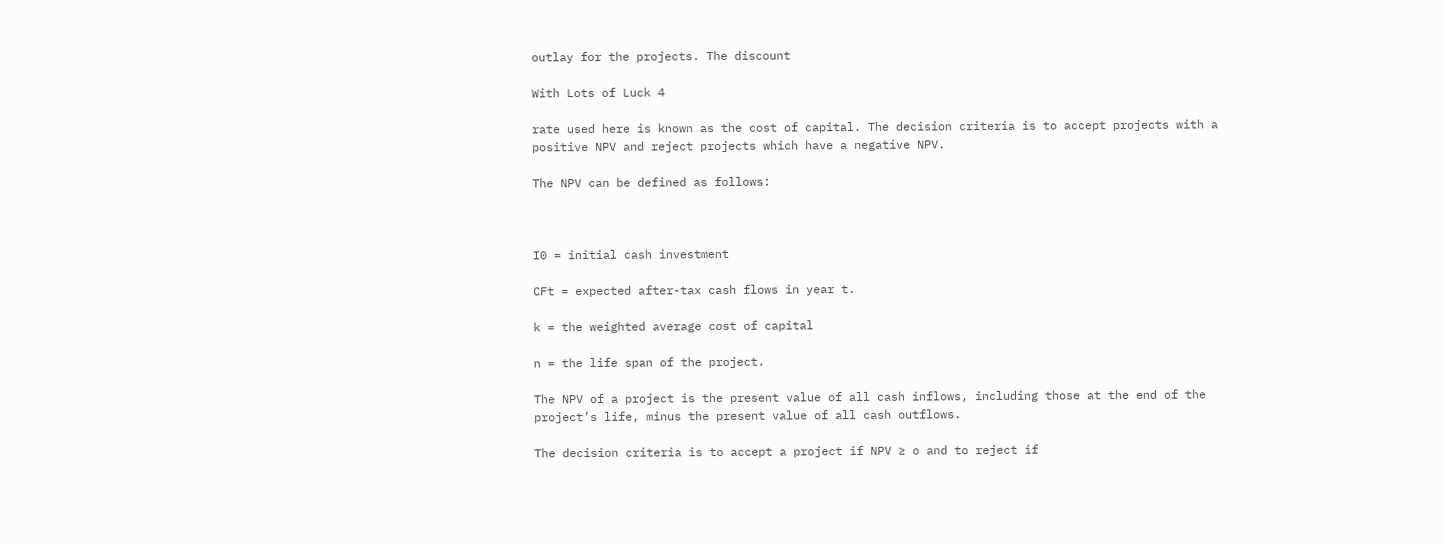outlay for the projects. The discount

With Lots of Luck 4

rate used here is known as the cost of capital. The decision criteria is to accept projects with a
positive NPV and reject projects which have a negative NPV.

The NPV can be defined as follows:



I0 = initial cash investment

CFt = expected after-tax cash flows in year t.

k = the weighted average cost of capital

n = the life span of the project.

The NPV of a project is the present value of all cash inflows, including those at the end of the
project’s life, minus the present value of all cash outflows.

The decision criteria is to accept a project if NPV ≥ o and to reject if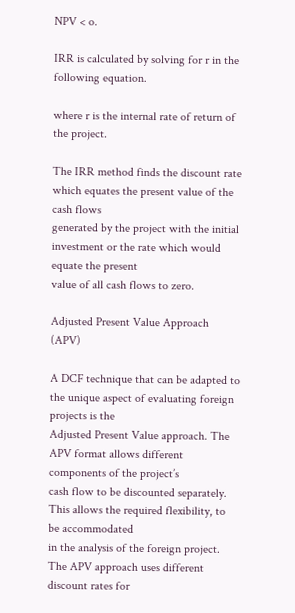NPV < o.

IRR is calculated by solving for r in the following equation.

where r is the internal rate of return of the project.

The IRR method finds the discount rate which equates the present value of the cash flows
generated by the project with the initial investment or the rate which would equate the present
value of all cash flows to zero.

Adjusted Present Value Approach (APV)

A DCF technique that can be adapted to the unique aspect of evaluating foreign projects is the
Adjusted Present Value approach. The APV format allows different components of the project’s
cash flow to be discounted separately. This allows the required flexibility, to be accommodated
in the analysis of the foreign project. The APV approach uses different discount rates for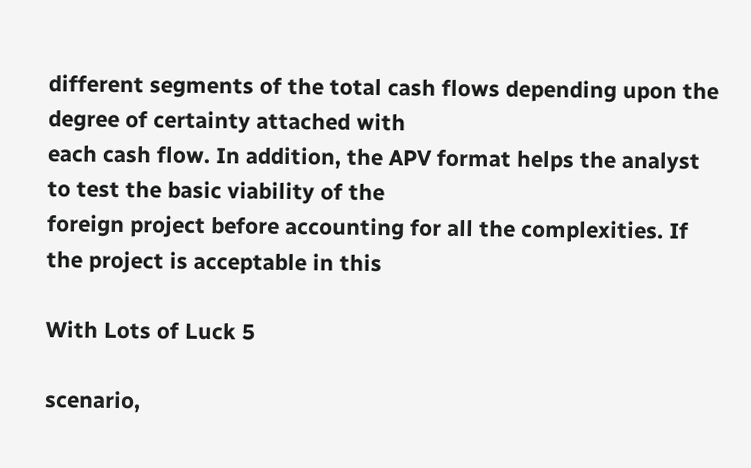different segments of the total cash flows depending upon the degree of certainty attached with
each cash flow. In addition, the APV format helps the analyst to test the basic viability of the
foreign project before accounting for all the complexities. If the project is acceptable in this

With Lots of Luck 5

scenario,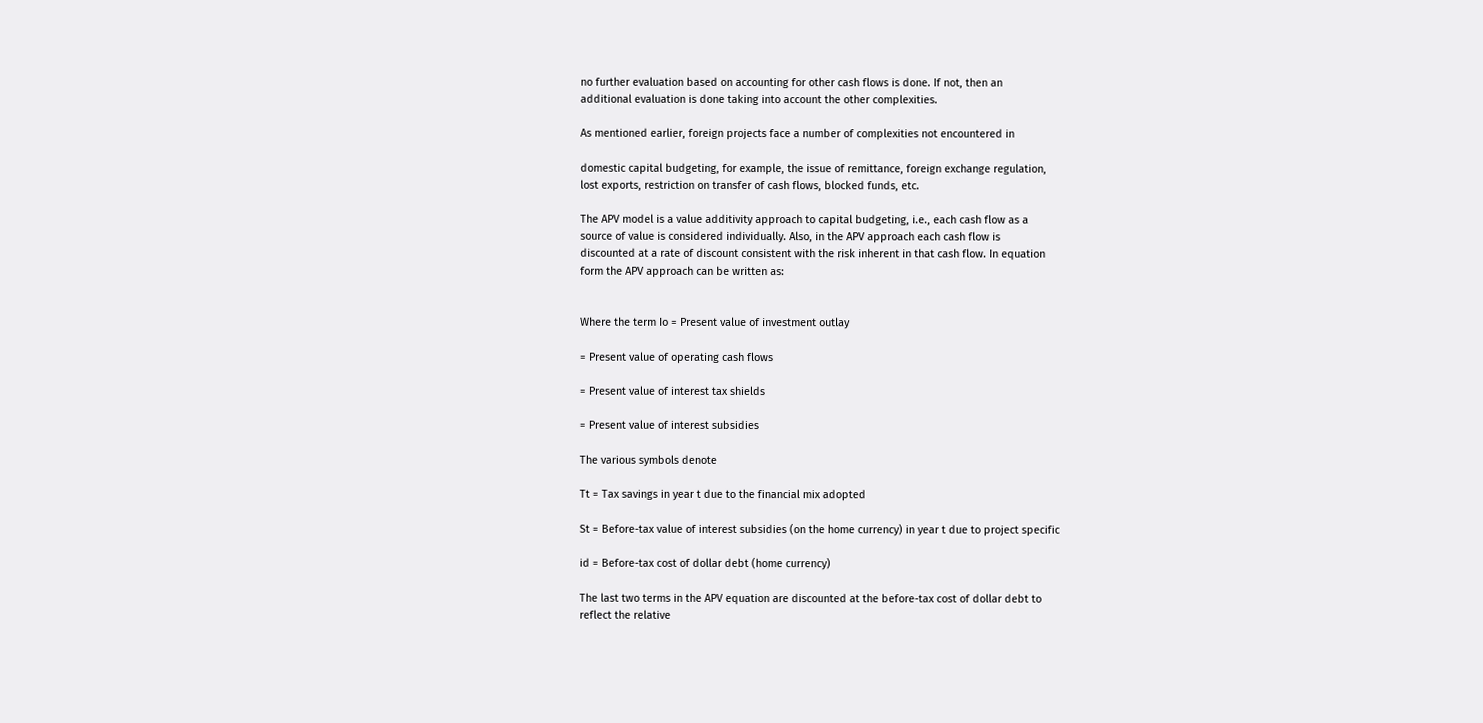no further evaluation based on accounting for other cash flows is done. If not, then an
additional evaluation is done taking into account the other complexities.

As mentioned earlier, foreign projects face a number of complexities not encountered in

domestic capital budgeting, for example, the issue of remittance, foreign exchange regulation,
lost exports, restriction on transfer of cash flows, blocked funds, etc.

The APV model is a value additivity approach to capital budgeting, i.e., each cash flow as a
source of value is considered individually. Also, in the APV approach each cash flow is
discounted at a rate of discount consistent with the risk inherent in that cash flow. In equation
form the APV approach can be written as:


Where the term Io = Present value of investment outlay

= Present value of operating cash flows

= Present value of interest tax shields

= Present value of interest subsidies

The various symbols denote

Tt = Tax savings in year t due to the financial mix adopted

St = Before-tax value of interest subsidies (on the home currency) in year t due to project specific

id = Before-tax cost of dollar debt (home currency)

The last two terms in the APV equation are discounted at the before-tax cost of dollar debt to
reflect the relative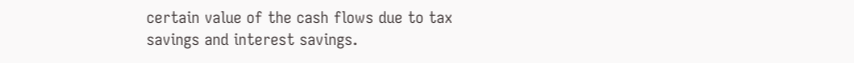certain value of the cash flows due to tax savings and interest savings.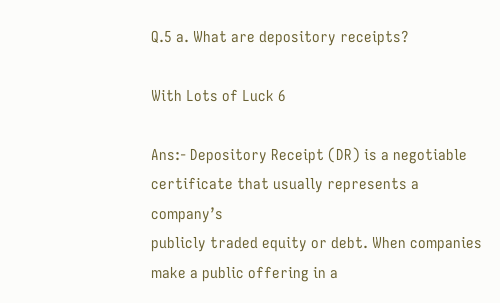Q.5 a. What are depository receipts?

With Lots of Luck 6

Ans:- Depository Receipt (DR) is a negotiable certificate that usually represents a company’s
publicly traded equity or debt. When companies make a public offering in a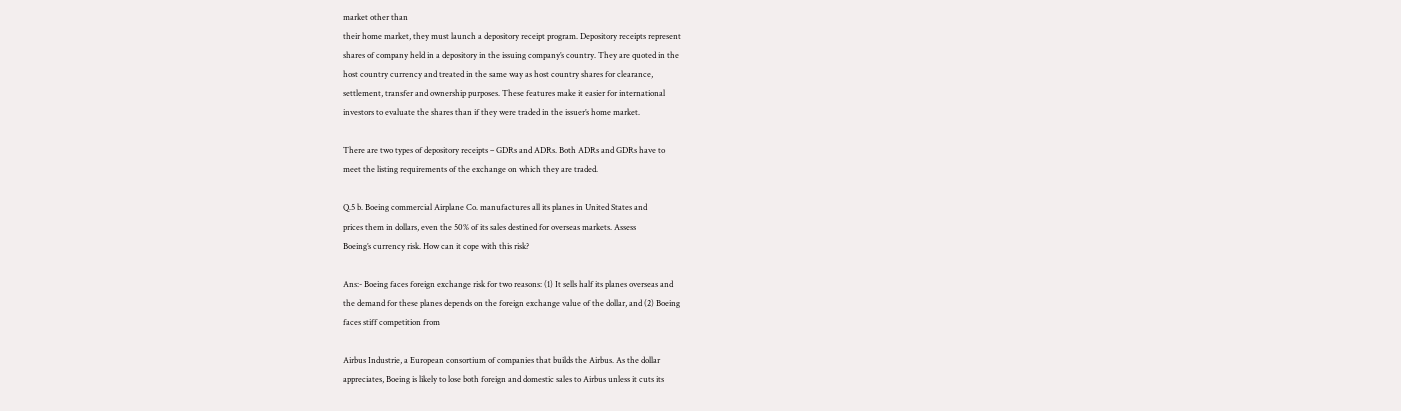market other than
their home market, they must launch a depository receipt program. Depository receipts represent
shares of company held in a depository in the issuing company’s country. They are quoted in the
host country currency and treated in the same way as host country shares for clearance,
settlement, transfer and ownership purposes. These features make it easier for international
investors to evaluate the shares than if they were traded in the issuer’s home market.

There are two types of depository receipts – GDRs and ADRs. Both ADRs and GDRs have to
meet the listing requirements of the exchange on which they are traded.

Q.5 b. Boeing commercial Airplane Co. manufactures all its planes in United States and
prices them in dollars, even the 50% of its sales destined for overseas markets. Assess
Boeing’s currency risk. How can it cope with this risk?

Ans:- Boeing faces foreign exchange risk for two reasons: (1) It sells half its planes overseas and
the demand for these planes depends on the foreign exchange value of the dollar, and (2) Boeing
faces stiff competition from

Airbus Industrie, a European consortium of companies that builds the Airbus. As the dollar
appreciates, Boeing is likely to lose both foreign and domestic sales to Airbus unless it cuts its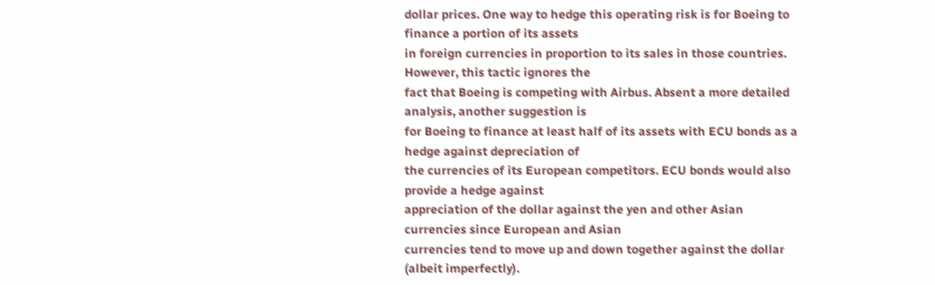dollar prices. One way to hedge this operating risk is for Boeing to finance a portion of its assets
in foreign currencies in proportion to its sales in those countries. However, this tactic ignores the
fact that Boeing is competing with Airbus. Absent a more detailed analysis, another suggestion is
for Boeing to finance at least half of its assets with ECU bonds as a hedge against depreciation of
the currencies of its European competitors. ECU bonds would also provide a hedge against
appreciation of the dollar against the yen and other Asian currencies since European and Asian
currencies tend to move up and down together against the dollar (albeit imperfectly).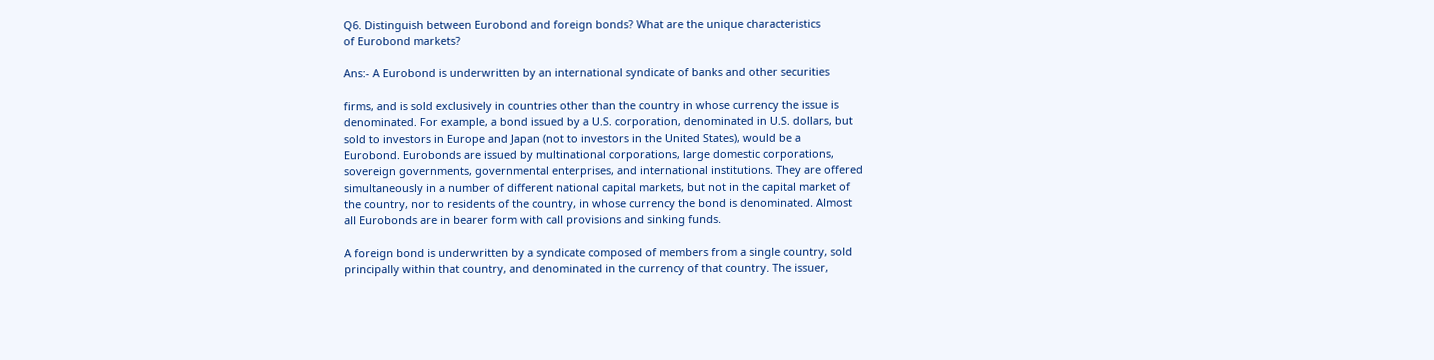Q6. Distinguish between Eurobond and foreign bonds? What are the unique characteristics
of Eurobond markets?

Ans:- A Eurobond is underwritten by an international syndicate of banks and other securities

firms, and is sold exclusively in countries other than the country in whose currency the issue is
denominated. For example, a bond issued by a U.S. corporation, denominated in U.S. dollars, but
sold to investors in Europe and Japan (not to investors in the United States), would be a
Eurobond. Eurobonds are issued by multinational corporations, large domestic corporations,
sovereign governments, governmental enterprises, and international institutions. They are offered
simultaneously in a number of different national capital markets, but not in the capital market of
the country, nor to residents of the country, in whose currency the bond is denominated. Almost
all Eurobonds are in bearer form with call provisions and sinking funds.

A foreign bond is underwritten by a syndicate composed of members from a single country, sold
principally within that country, and denominated in the currency of that country. The issuer,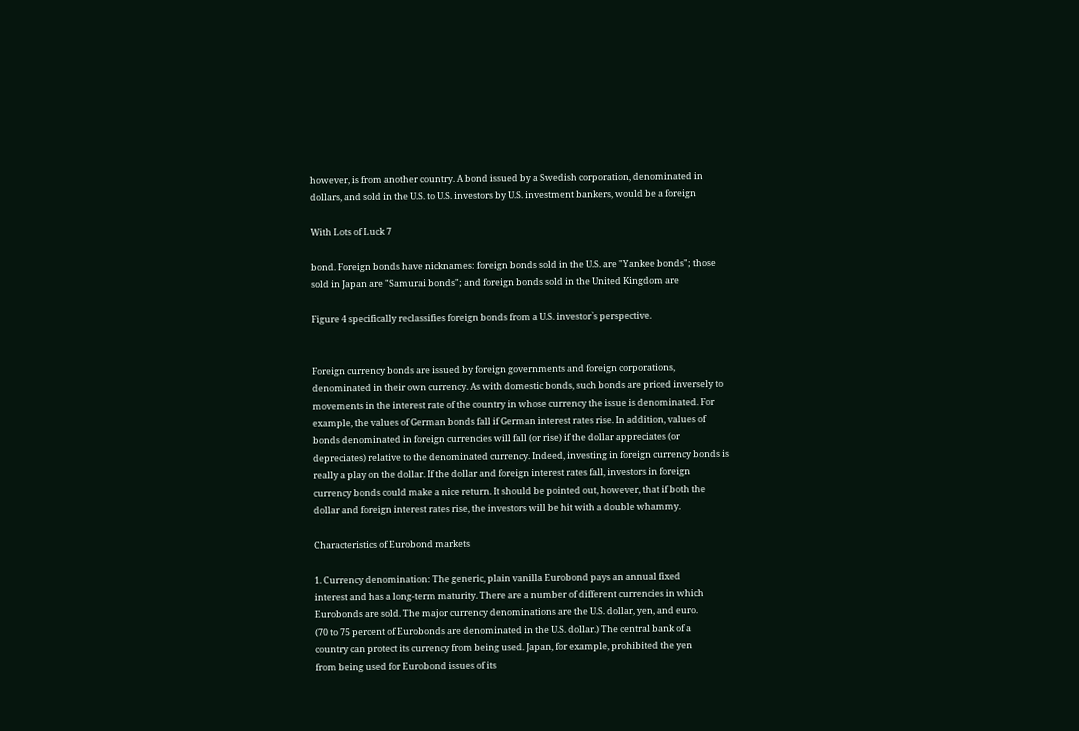however, is from another country. A bond issued by a Swedish corporation, denominated in
dollars, and sold in the U.S. to U.S. investors by U.S. investment bankers, would be a foreign

With Lots of Luck 7

bond. Foreign bonds have nicknames: foreign bonds sold in the U.S. are "Yankee bonds"; those
sold in Japan are "Samurai bonds"; and foreign bonds sold in the United Kingdom are

Figure 4 specifically reclassifies foreign bonds from a U.S. investor`s perspective.


Foreign currency bonds are issued by foreign governments and foreign corporations,
denominated in their own currency. As with domestic bonds, such bonds are priced inversely to
movements in the interest rate of the country in whose currency the issue is denominated. For
example, the values of German bonds fall if German interest rates rise. In addition, values of
bonds denominated in foreign currencies will fall (or rise) if the dollar appreciates (or
depreciates) relative to the denominated currency. Indeed, investing in foreign currency bonds is
really a play on the dollar. If the dollar and foreign interest rates fall, investors in foreign
currency bonds could make a nice return. It should be pointed out, however, that if both the
dollar and foreign interest rates rise, the investors will be hit with a double whammy.

Characteristics of Eurobond markets

1. Currency denomination: The generic, plain vanilla Eurobond pays an annual fixed
interest and has a long-term maturity. There are a number of different currencies in which
Eurobonds are sold. The major currency denominations are the U.S. dollar, yen, and euro.
(70 to 75 percent of Eurobonds are denominated in the U.S. dollar.) The central bank of a
country can protect its currency from being used. Japan, for example, prohibited the yen
from being used for Eurobond issues of its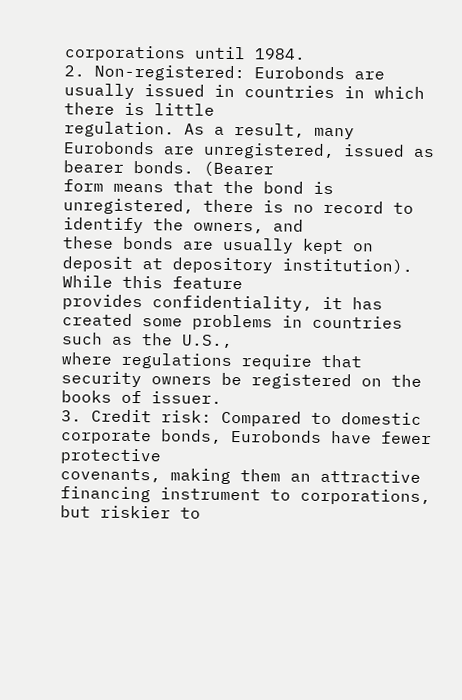corporations until 1984.
2. Non-registered: Eurobonds are usually issued in countries in which there is little
regulation. As a result, many Eurobonds are unregistered, issued as bearer bonds. (Bearer
form means that the bond is unregistered, there is no record to identify the owners, and
these bonds are usually kept on deposit at depository institution). While this feature
provides confidentiality, it has created some problems in countries such as the U.S.,
where regulations require that security owners be registered on the books of issuer.
3. Credit risk: Compared to domestic corporate bonds, Eurobonds have fewer protective
covenants, making them an attractive financing instrument to corporations, but riskier to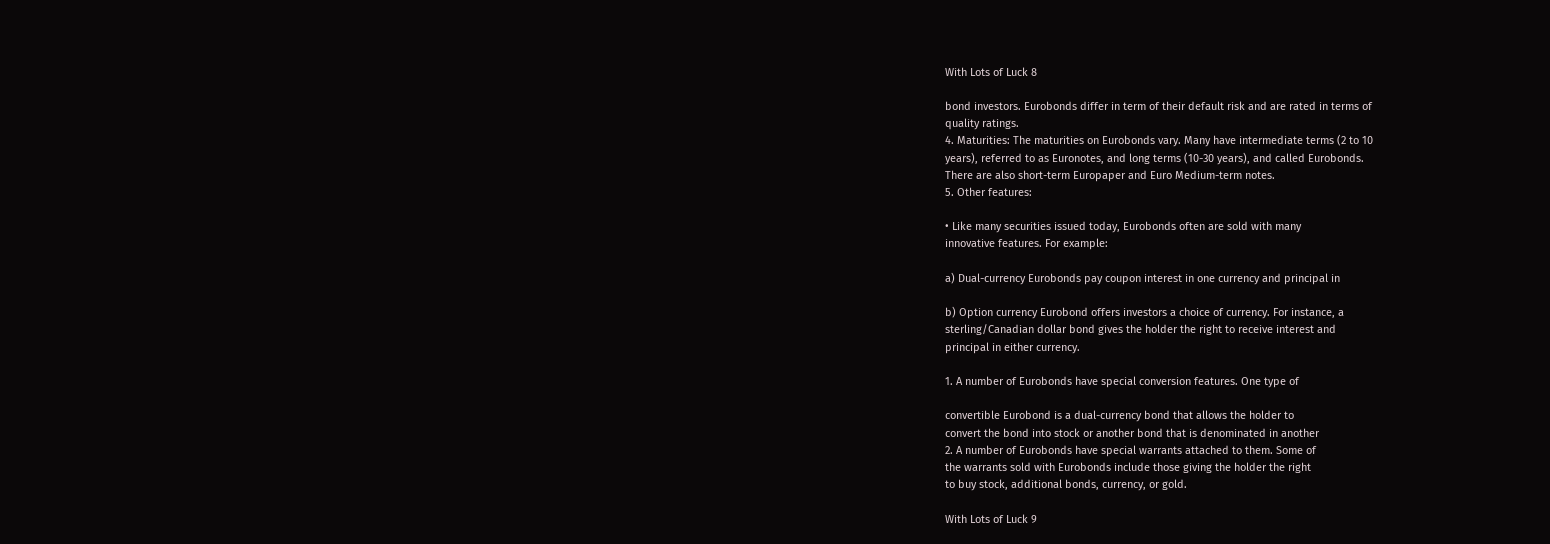With Lots of Luck 8

bond investors. Eurobonds differ in term of their default risk and are rated in terms of
quality ratings.
4. Maturities: The maturities on Eurobonds vary. Many have intermediate terms (2 to 10
years), referred to as Euronotes, and long terms (10-30 years), and called Eurobonds.
There are also short-term Europaper and Euro Medium-term notes.
5. Other features:

• Like many securities issued today, Eurobonds often are sold with many
innovative features. For example:

a) Dual-currency Eurobonds pay coupon interest in one currency and principal in

b) Option currency Eurobond offers investors a choice of currency. For instance, a
sterling/Canadian dollar bond gives the holder the right to receive interest and
principal in either currency.

1. A number of Eurobonds have special conversion features. One type of

convertible Eurobond is a dual-currency bond that allows the holder to
convert the bond into stock or another bond that is denominated in another
2. A number of Eurobonds have special warrants attached to them. Some of
the warrants sold with Eurobonds include those giving the holder the right
to buy stock, additional bonds, currency, or gold.

With Lots of Luck 9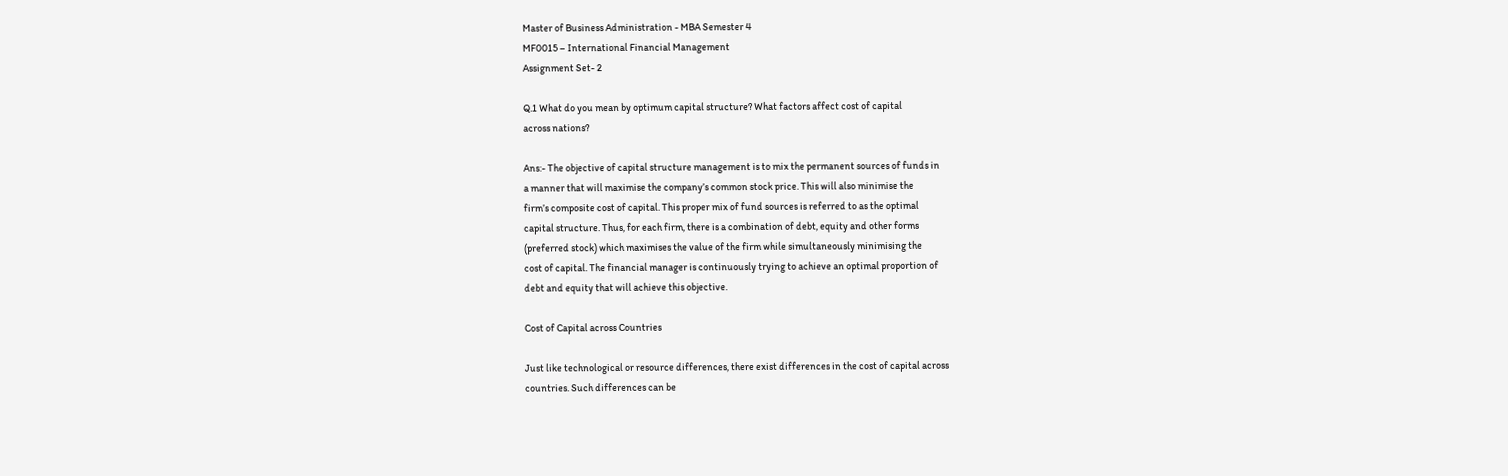Master of Business Administration - MBA Semester 4
MF0015 – International Financial Management
Assignment Set- 2

Q.1 What do you mean by optimum capital structure? What factors affect cost of capital
across nations?

Ans:- The objective of capital structure management is to mix the permanent sources of funds in
a manner that will maximise the company’s common stock price. This will also minimise the
firm’s composite cost of capital. This proper mix of fund sources is referred to as the optimal
capital structure. Thus, for each firm, there is a combination of debt, equity and other forms
(preferred stock) which maximises the value of the firm while simultaneously minimising the
cost of capital. The financial manager is continuously trying to achieve an optimal proportion of
debt and equity that will achieve this objective.

Cost of Capital across Countries

Just like technological or resource differences, there exist differences in the cost of capital across
countries. Such differences can be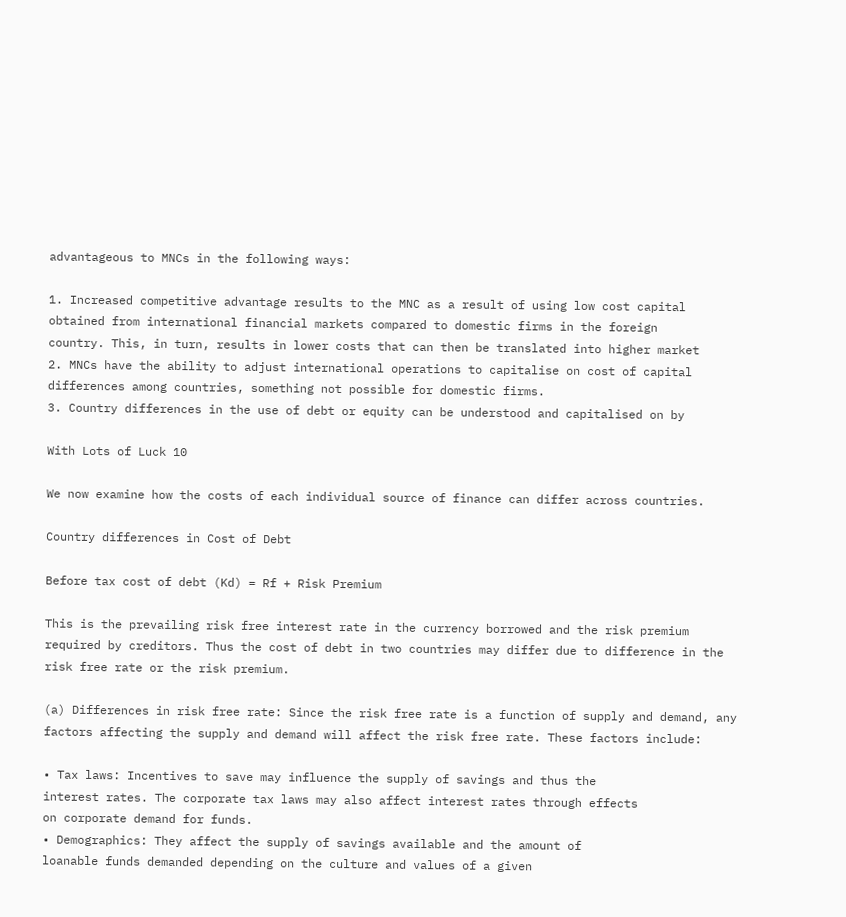advantageous to MNCs in the following ways:

1. Increased competitive advantage results to the MNC as a result of using low cost capital
obtained from international financial markets compared to domestic firms in the foreign
country. This, in turn, results in lower costs that can then be translated into higher market
2. MNCs have the ability to adjust international operations to capitalise on cost of capital
differences among countries, something not possible for domestic firms.
3. Country differences in the use of debt or equity can be understood and capitalised on by

With Lots of Luck 10

We now examine how the costs of each individual source of finance can differ across countries.

Country differences in Cost of Debt

Before tax cost of debt (Kd) = Rf + Risk Premium

This is the prevailing risk free interest rate in the currency borrowed and the risk premium
required by creditors. Thus the cost of debt in two countries may differ due to difference in the
risk free rate or the risk premium.

(a) Differences in risk free rate: Since the risk free rate is a function of supply and demand, any
factors affecting the supply and demand will affect the risk free rate. These factors include:

• Tax laws: Incentives to save may influence the supply of savings and thus the
interest rates. The corporate tax laws may also affect interest rates through effects
on corporate demand for funds.
• Demographics: They affect the supply of savings available and the amount of
loanable funds demanded depending on the culture and values of a given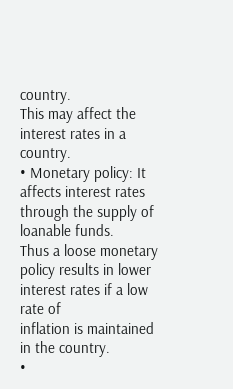country.
This may affect the interest rates in a country.
• Monetary policy: It affects interest rates through the supply of loanable funds.
Thus a loose monetary policy results in lower interest rates if a low rate of
inflation is maintained in the country.
•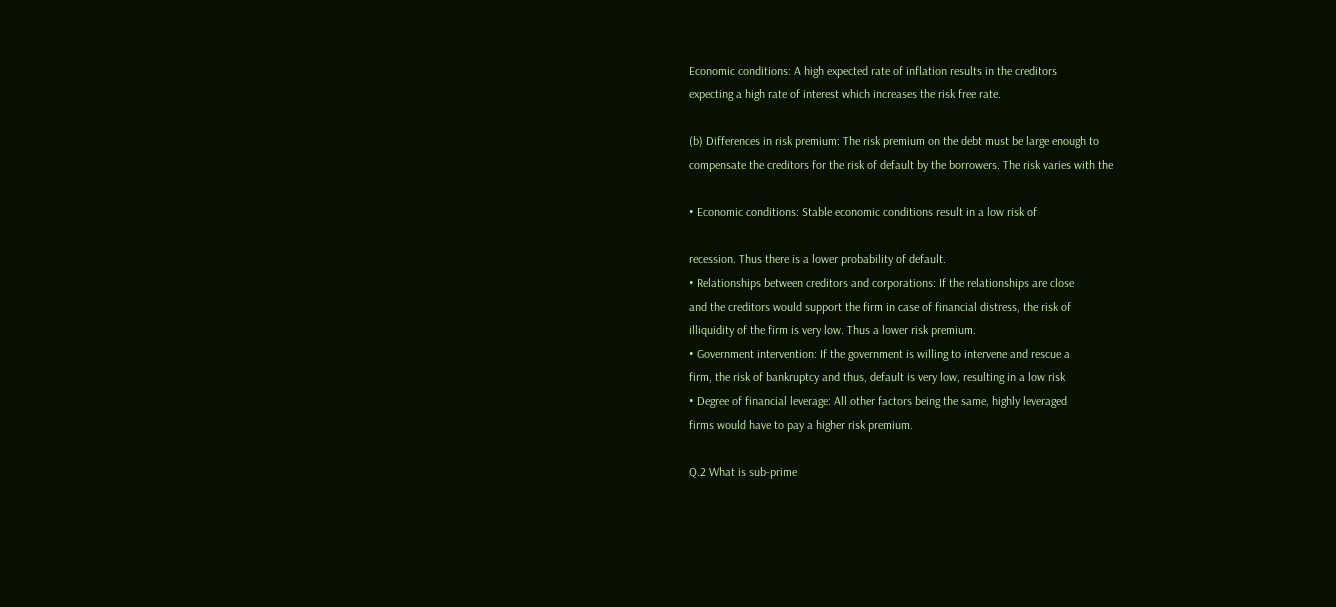Economic conditions: A high expected rate of inflation results in the creditors
expecting a high rate of interest which increases the risk free rate.

(b) Differences in risk premium: The risk premium on the debt must be large enough to
compensate the creditors for the risk of default by the borrowers. The risk varies with the

• Economic conditions: Stable economic conditions result in a low risk of

recession. Thus there is a lower probability of default.
• Relationships between creditors and corporations: If the relationships are close
and the creditors would support the firm in case of financial distress, the risk of
illiquidity of the firm is very low. Thus a lower risk premium.
• Government intervention: If the government is willing to intervene and rescue a
firm, the risk of bankruptcy and thus, default is very low, resulting in a low risk
• Degree of financial leverage: All other factors being the same, highly leveraged
firms would have to pay a higher risk premium.

Q.2 What is sub-prime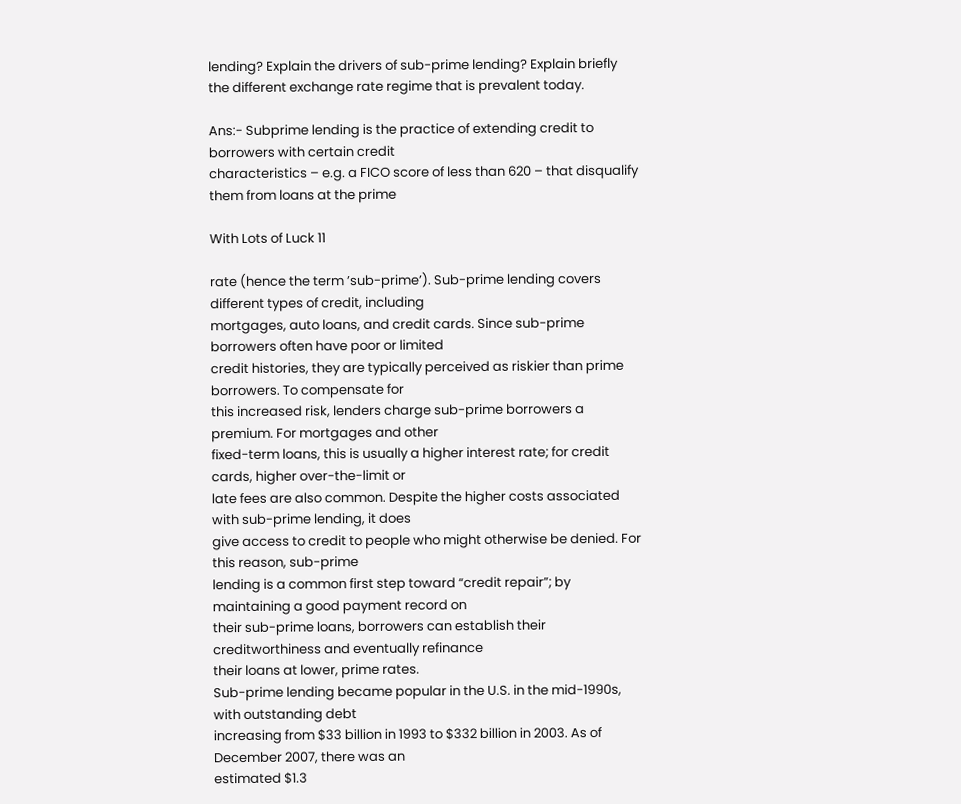lending? Explain the drivers of sub-prime lending? Explain briefly
the different exchange rate regime that is prevalent today.

Ans:- Subprime lending is the practice of extending credit to borrowers with certain credit
characteristics – e.g. a FICO score of less than 620 – that disqualify them from loans at the prime

With Lots of Luck 11

rate (hence the term ’sub-prime’). Sub-prime lending covers different types of credit, including
mortgages, auto loans, and credit cards. Since sub-prime borrowers often have poor or limited
credit histories, they are typically perceived as riskier than prime borrowers. To compensate for
this increased risk, lenders charge sub-prime borrowers a premium. For mortgages and other
fixed-term loans, this is usually a higher interest rate; for credit cards, higher over-the-limit or
late fees are also common. Despite the higher costs associated with sub-prime lending, it does
give access to credit to people who might otherwise be denied. For this reason, sub-prime
lending is a common first step toward “credit repair”; by maintaining a good payment record on
their sub-prime loans, borrowers can establish their creditworthiness and eventually refinance
their loans at lower, prime rates.
Sub-prime lending became popular in the U.S. in the mid-1990s, with outstanding debt
increasing from $33 billion in 1993 to $332 billion in 2003. As of December 2007, there was an
estimated $1.3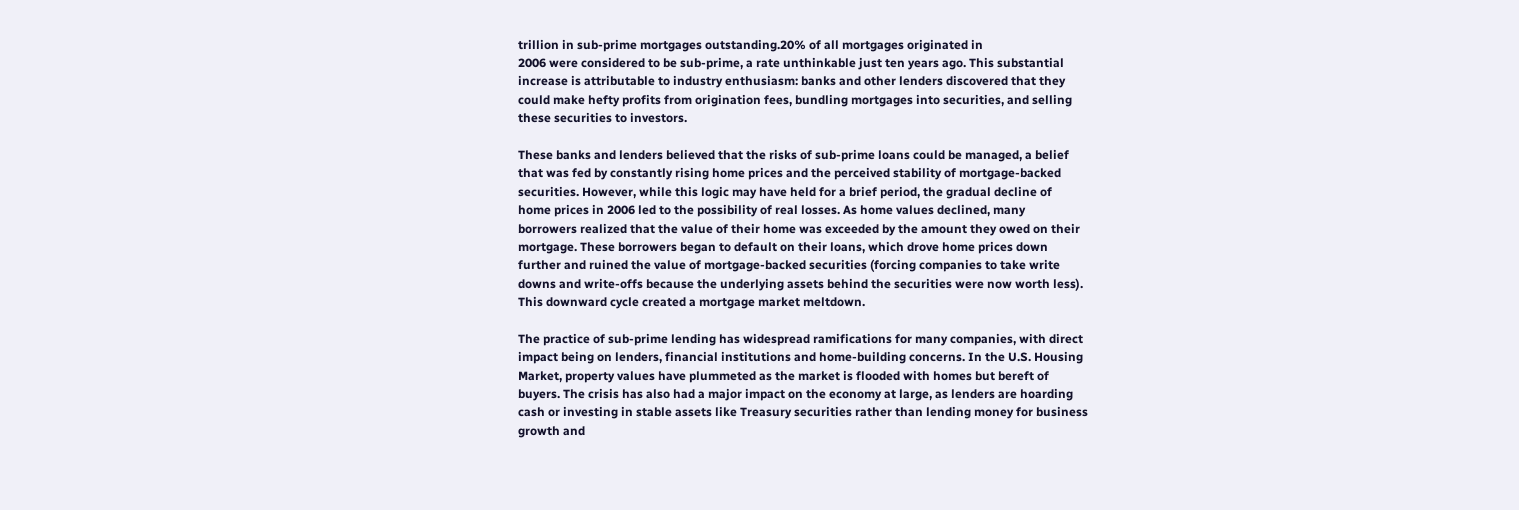trillion in sub-prime mortgages outstanding.20% of all mortgages originated in
2006 were considered to be sub-prime, a rate unthinkable just ten years ago. This substantial
increase is attributable to industry enthusiasm: banks and other lenders discovered that they
could make hefty profits from origination fees, bundling mortgages into securities, and selling
these securities to investors.

These banks and lenders believed that the risks of sub-prime loans could be managed, a belief
that was fed by constantly rising home prices and the perceived stability of mortgage-backed
securities. However, while this logic may have held for a brief period, the gradual decline of
home prices in 2006 led to the possibility of real losses. As home values declined, many
borrowers realized that the value of their home was exceeded by the amount they owed on their
mortgage. These borrowers began to default on their loans, which drove home prices down
further and ruined the value of mortgage-backed securities (forcing companies to take write
downs and write-offs because the underlying assets behind the securities were now worth less).
This downward cycle created a mortgage market meltdown.

The practice of sub-prime lending has widespread ramifications for many companies, with direct
impact being on lenders, financial institutions and home-building concerns. In the U.S. Housing
Market, property values have plummeted as the market is flooded with homes but bereft of
buyers. The crisis has also had a major impact on the economy at large, as lenders are hoarding
cash or investing in stable assets like Treasury securities rather than lending money for business
growth and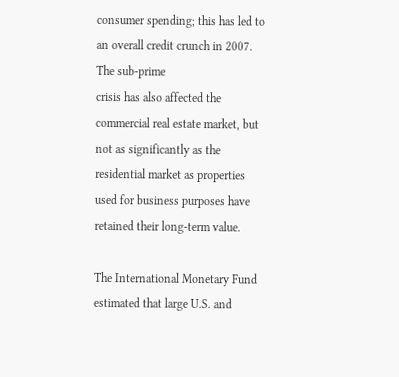consumer spending; this has led to an overall credit crunch in 2007. The sub-prime
crisis has also affected the commercial real estate market, but not as significantly as the
residential market as properties used for business purposes have retained their long-term value.

The International Monetary Fund estimated that large U.S. and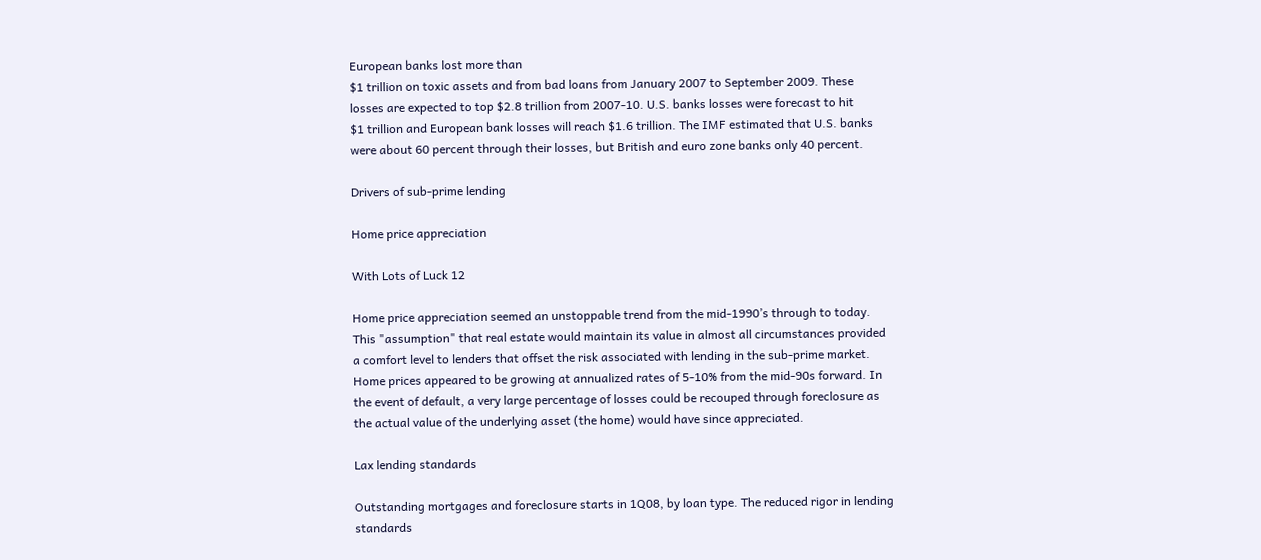European banks lost more than
$1 trillion on toxic assets and from bad loans from January 2007 to September 2009. These
losses are expected to top $2.8 trillion from 2007-10. U.S. banks losses were forecast to hit
$1 trillion and European bank losses will reach $1.6 trillion. The IMF estimated that U.S. banks
were about 60 percent through their losses, but British and euro zone banks only 40 percent.

Drivers of sub-prime lending

Home price appreciation

With Lots of Luck 12

Home price appreciation seemed an unstoppable trend from the mid-1990’s through to today.
This "assumption" that real estate would maintain its value in almost all circumstances provided
a comfort level to lenders that offset the risk associated with lending in the sub-prime market.
Home prices appeared to be growing at annualized rates of 5-10% from the mid-90s forward. In
the event of default, a very large percentage of losses could be recouped through foreclosure as
the actual value of the underlying asset (the home) would have since appreciated.

Lax lending standards

Outstanding mortgages and foreclosure starts in 1Q08, by loan type. The reduced rigor in lending
standards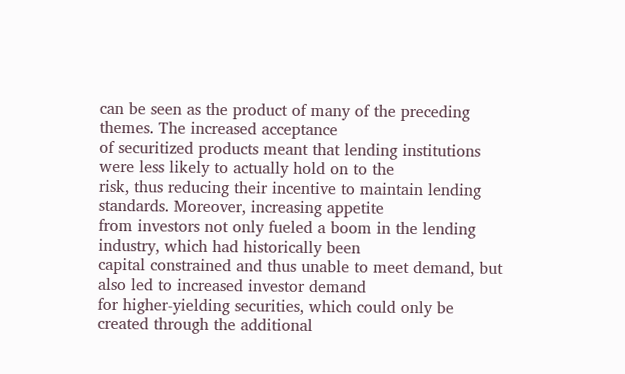can be seen as the product of many of the preceding themes. The increased acceptance
of securitized products meant that lending institutions were less likely to actually hold on to the
risk, thus reducing their incentive to maintain lending standards. Moreover, increasing appetite
from investors not only fueled a boom in the lending industry, which had historically been
capital constrained and thus unable to meet demand, but also led to increased investor demand
for higher-yielding securities, which could only be created through the additional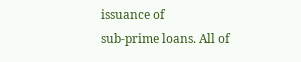issuance of
sub-prime loans. All of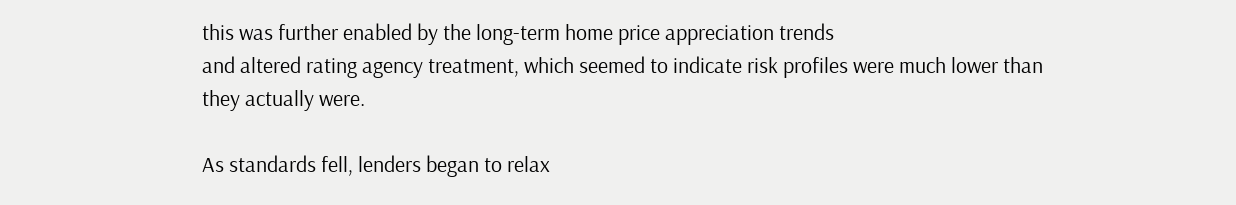this was further enabled by the long-term home price appreciation trends
and altered rating agency treatment, which seemed to indicate risk profiles were much lower than
they actually were.

As standards fell, lenders began to relax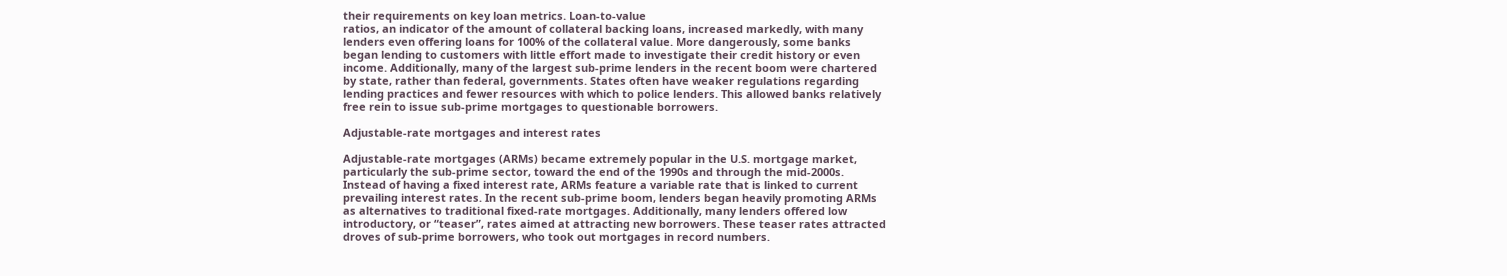their requirements on key loan metrics. Loan-to-value
ratios, an indicator of the amount of collateral backing loans, increased markedly, with many
lenders even offering loans for 100% of the collateral value. More dangerously, some banks
began lending to customers with little effort made to investigate their credit history or even
income. Additionally, many of the largest sub-prime lenders in the recent boom were chartered
by state, rather than federal, governments. States often have weaker regulations regarding
lending practices and fewer resources with which to police lenders. This allowed banks relatively
free rein to issue sub-prime mortgages to questionable borrowers.

Adjustable-rate mortgages and interest rates

Adjustable-rate mortgages (ARMs) became extremely popular in the U.S. mortgage market,
particularly the sub-prime sector, toward the end of the 1990s and through the mid-2000s.
Instead of having a fixed interest rate, ARMs feature a variable rate that is linked to current
prevailing interest rates. In the recent sub-prime boom, lenders began heavily promoting ARMs
as alternatives to traditional fixed-rate mortgages. Additionally, many lenders offered low
introductory, or “teaser”, rates aimed at attracting new borrowers. These teaser rates attracted
droves of sub-prime borrowers, who took out mortgages in record numbers.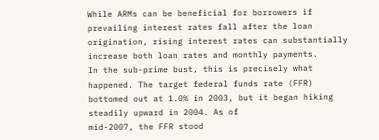While ARMs can be beneficial for borrowers if prevailing interest rates fall after the loan
origination, rising interest rates can substantially increase both loan rates and monthly payments.
In the sub-prime bust, this is precisely what happened. The target federal funds rate (FFR)
bottomed out at 1.0% in 2003, but it began hiking steadily upward in 2004. As of
mid-2007, the FFR stood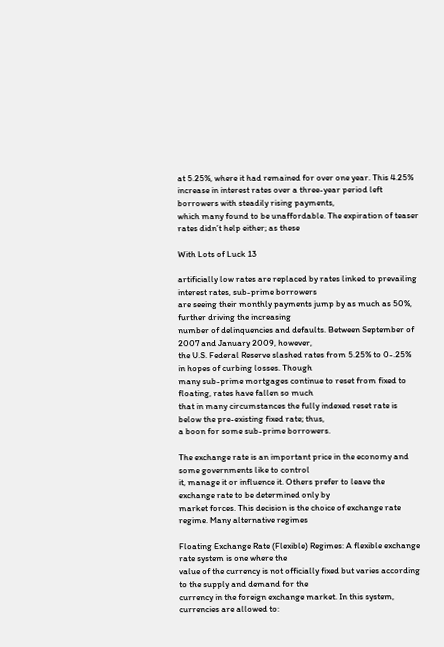at 5.25%, where it had remained for over one year. This 4.25%
increase in interest rates over a three-year period left borrowers with steadily rising payments,
which many found to be unaffordable. The expiration of teaser rates didn’t help either; as these

With Lots of Luck 13

artificially low rates are replaced by rates linked to prevailing interest rates, sub-prime borrowers
are seeing their monthly payments jump by as much as 50%, further driving the increasing
number of delinquencies and defaults. Between September of 2007 and January 2009, however,
the U.S. Federal Reserve slashed rates from 5.25% to 0-.25% in hopes of curbing losses. Though
many sub-prime mortgages continue to reset from fixed to floating, rates have fallen so much
that in many circumstances the fully indexed reset rate is below the pre-existing fixed rate; thus,
a boon for some sub-prime borrowers.

The exchange rate is an important price in the economy and some governments like to control
it, manage it or influence it. Others prefer to leave the exchange rate to be determined only by
market forces. This decision is the choice of exchange rate regime. Many alternative regimes

Floating Exchange Rate (Flexible) Regimes: A flexible exchange rate system is one where the
value of the currency is not officially fixed but varies according to the supply and demand for the
currency in the foreign exchange market. In this system, currencies are allowed to: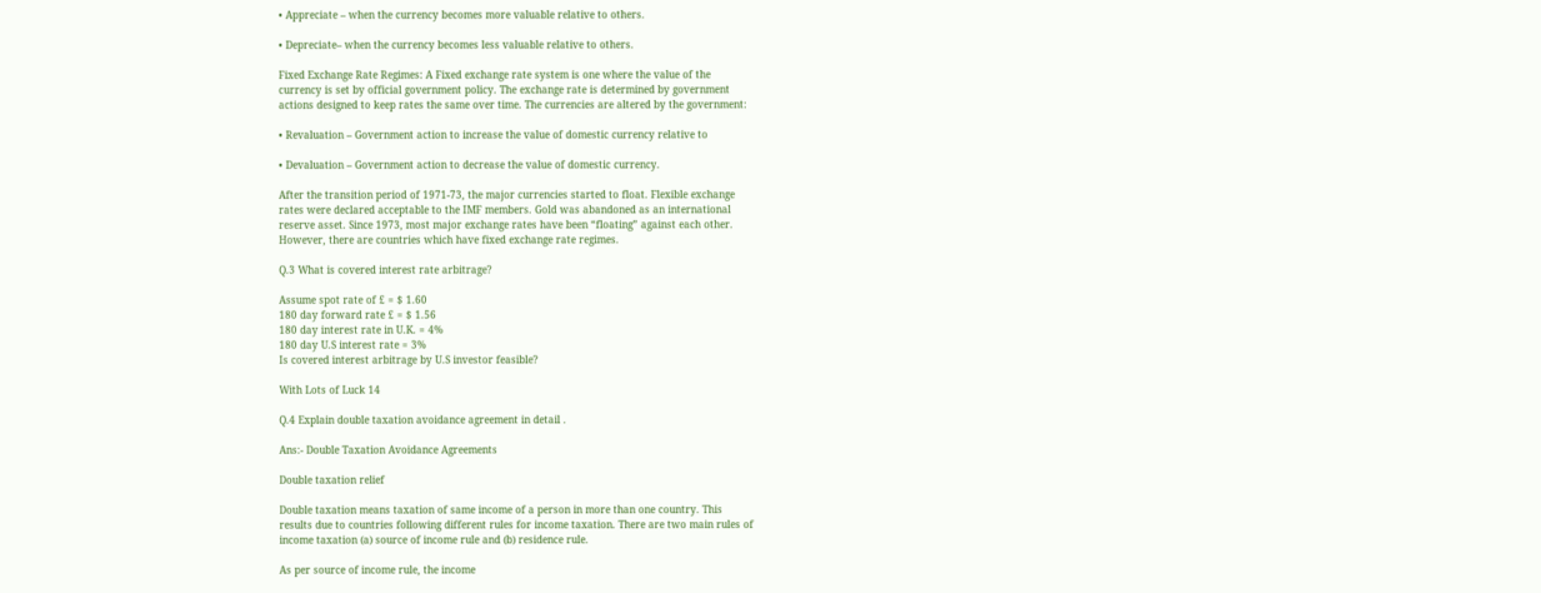• Appreciate – when the currency becomes more valuable relative to others.

• Depreciate– when the currency becomes less valuable relative to others.

Fixed Exchange Rate Regimes: A Fixed exchange rate system is one where the value of the
currency is set by official government policy. The exchange rate is determined by government
actions designed to keep rates the same over time. The currencies are altered by the government:

• Revaluation – Government action to increase the value of domestic currency relative to

• Devaluation – Government action to decrease the value of domestic currency.

After the transition period of 1971-73, the major currencies started to float. Flexible exchange
rates were declared acceptable to the IMF members. Gold was abandoned as an international
reserve asset. Since 1973, most major exchange rates have been “floating” against each other.
However, there are countries which have fixed exchange rate regimes.

Q.3 What is covered interest rate arbitrage?

Assume spot rate of £ = $ 1.60
180 day forward rate £ = $ 1.56
180 day interest rate in U.K. = 4%
180 day U.S interest rate = 3%
Is covered interest arbitrage by U.S investor feasible?

With Lots of Luck 14

Q.4 Explain double taxation avoidance agreement in detail .

Ans:- Double Taxation Avoidance Agreements

Double taxation relief

Double taxation means taxation of same income of a person in more than one country. This
results due to countries following different rules for income taxation. There are two main rules of
income taxation (a) source of income rule and (b) residence rule.

As per source of income rule, the income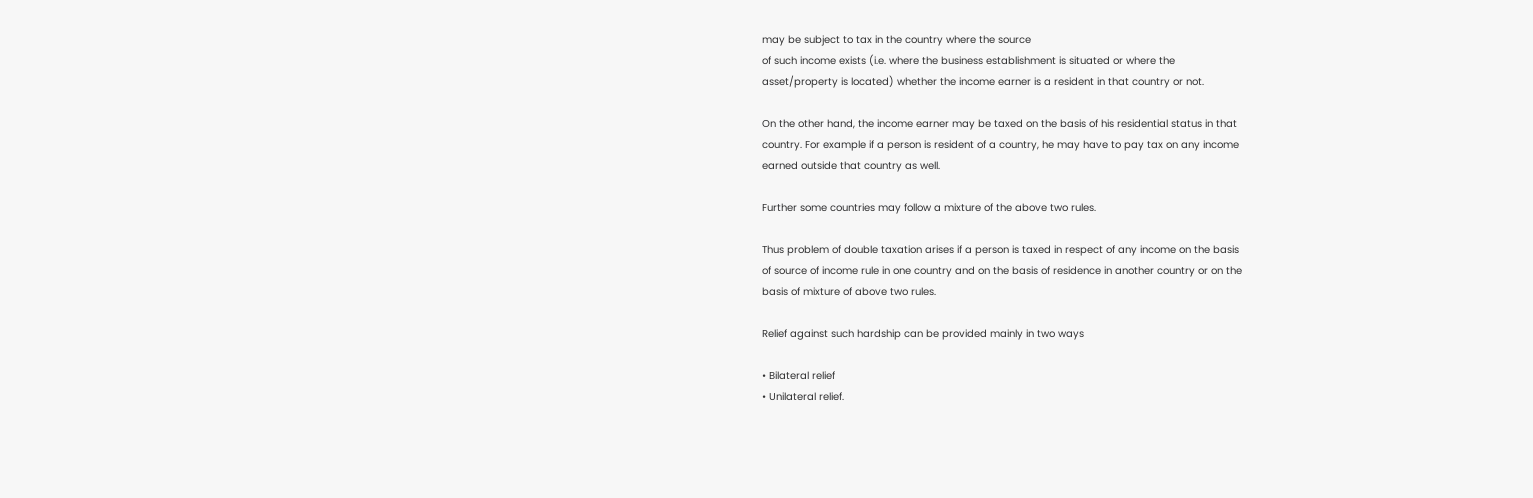may be subject to tax in the country where the source
of such income exists (i.e. where the business establishment is situated or where the
asset/property is located) whether the income earner is a resident in that country or not.

On the other hand, the income earner may be taxed on the basis of his residential status in that
country. For example if a person is resident of a country, he may have to pay tax on any income
earned outside that country as well.

Further some countries may follow a mixture of the above two rules.

Thus problem of double taxation arises if a person is taxed in respect of any income on the basis
of source of income rule in one country and on the basis of residence in another country or on the
basis of mixture of above two rules.

Relief against such hardship can be provided mainly in two ways

• Bilateral relief
• Unilateral relief.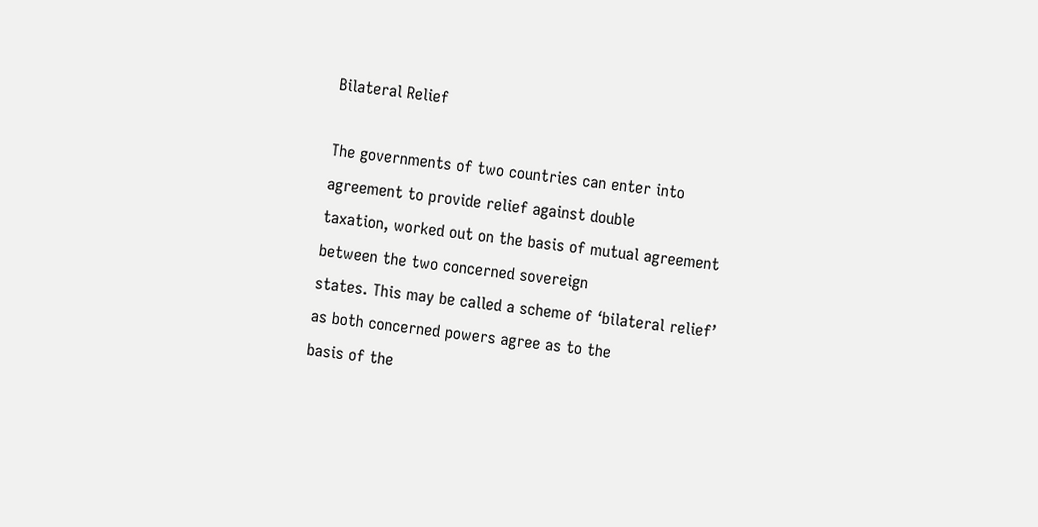Bilateral Relief

The governments of two countries can enter into agreement to provide relief against double
taxation, worked out on the basis of mutual agreement between the two concerned sovereign
states. This may be called a scheme of ‘bilateral relief’ as both concerned powers agree as to the
basis of the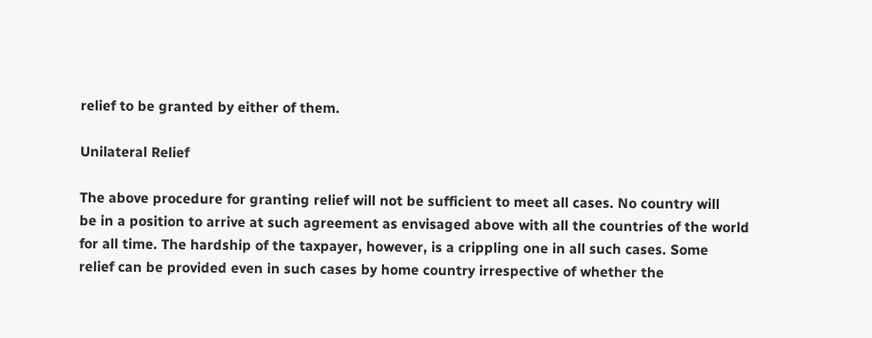relief to be granted by either of them.

Unilateral Relief

The above procedure for granting relief will not be sufficient to meet all cases. No country will
be in a position to arrive at such agreement as envisaged above with all the countries of the world
for all time. The hardship of the taxpayer, however, is a crippling one in all such cases. Some
relief can be provided even in such cases by home country irrespective of whether the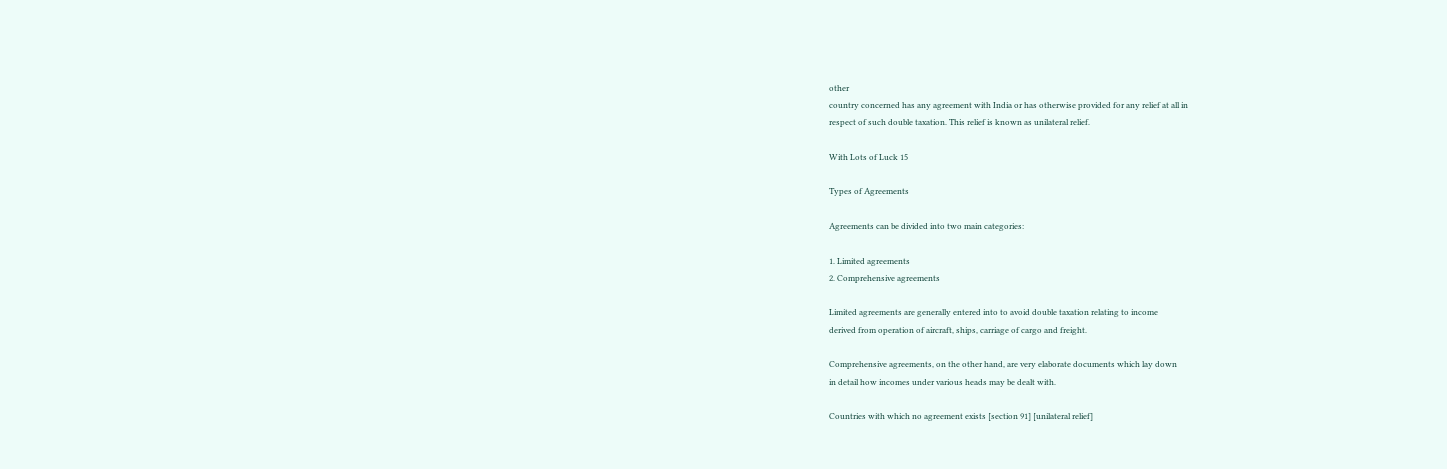other
country concerned has any agreement with India or has otherwise provided for any relief at all in
respect of such double taxation. This relief is known as unilateral relief.

With Lots of Luck 15

Types of Agreements

Agreements can be divided into two main categories:

1. Limited agreements
2. Comprehensive agreements

Limited agreements are generally entered into to avoid double taxation relating to income
derived from operation of aircraft, ships, carriage of cargo and freight.

Comprehensive agreements, on the other hand, are very elaborate documents which lay down
in detail how incomes under various heads may be dealt with.

Countries with which no agreement exists [section 91] [unilateral relief]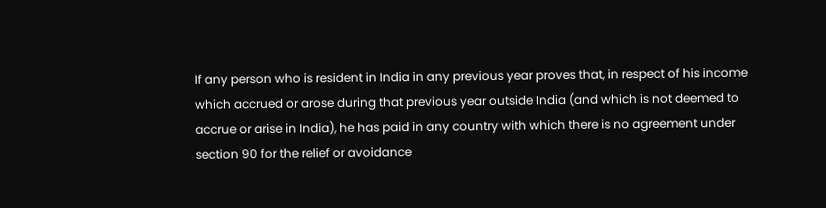If any person who is resident in India in any previous year proves that, in respect of his income
which accrued or arose during that previous year outside India (and which is not deemed to
accrue or arise in India), he has paid in any country with which there is no agreement under
section 90 for the relief or avoidance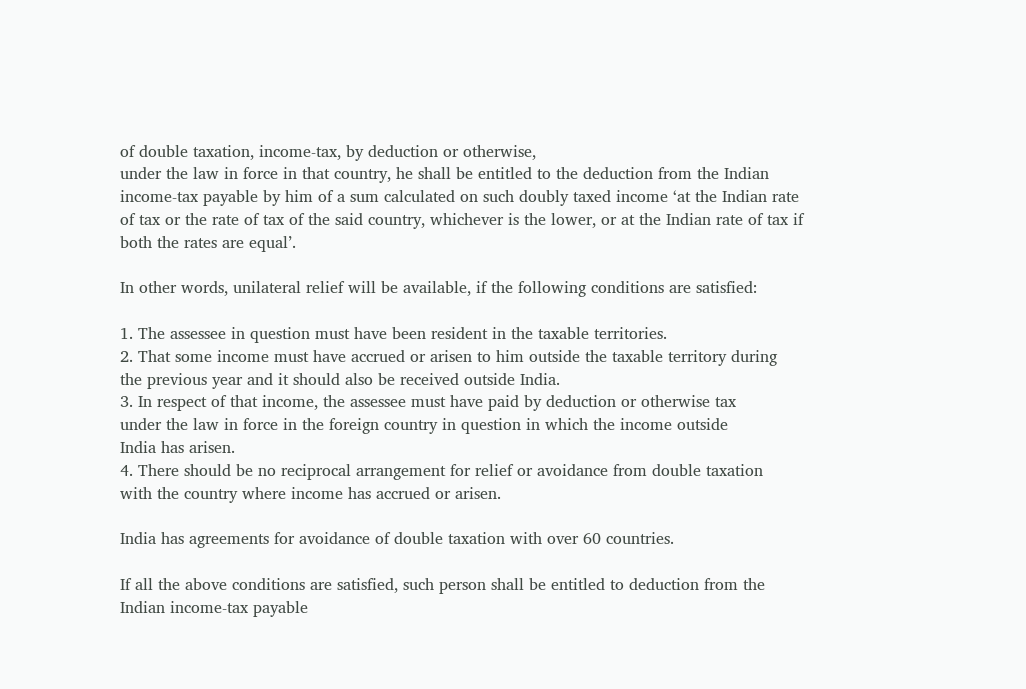of double taxation, income-tax, by deduction or otherwise,
under the law in force in that country, he shall be entitled to the deduction from the Indian
income-tax payable by him of a sum calculated on such doubly taxed income ‘at the Indian rate
of tax or the rate of tax of the said country, whichever is the lower, or at the Indian rate of tax if
both the rates are equal’.

In other words, unilateral relief will be available, if the following conditions are satisfied:

1. The assessee in question must have been resident in the taxable territories.
2. That some income must have accrued or arisen to him outside the taxable territory during
the previous year and it should also be received outside India.
3. In respect of that income, the assessee must have paid by deduction or otherwise tax
under the law in force in the foreign country in question in which the income outside
India has arisen.
4. There should be no reciprocal arrangement for relief or avoidance from double taxation
with the country where income has accrued or arisen.

India has agreements for avoidance of double taxation with over 60 countries.

If all the above conditions are satisfied, such person shall be entitled to deduction from the
Indian income-tax payable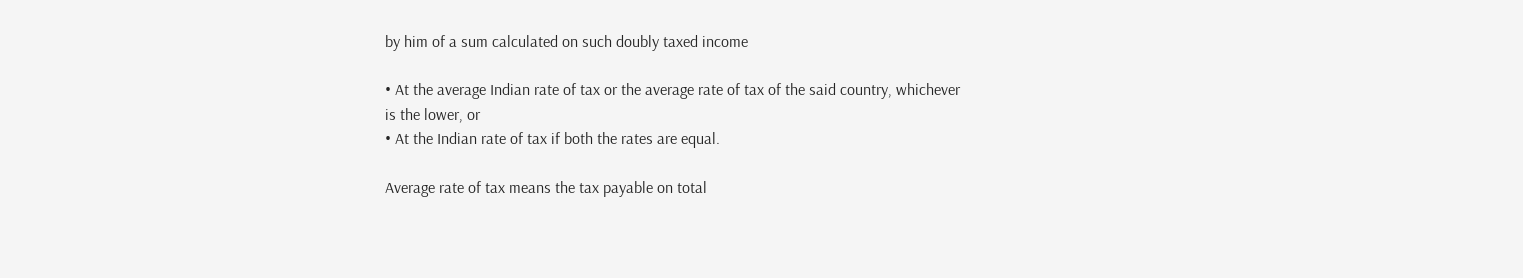by him of a sum calculated on such doubly taxed income

• At the average Indian rate of tax or the average rate of tax of the said country, whichever
is the lower, or
• At the Indian rate of tax if both the rates are equal.

Average rate of tax means the tax payable on total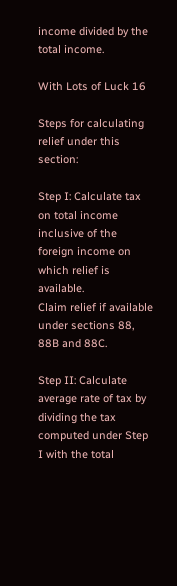income divided by the total income.

With Lots of Luck 16

Steps for calculating relief under this section:

Step I: Calculate tax on total income inclusive of the foreign income on which relief is available.
Claim relief if available under sections 88, 88B and 88C.

Step II: Calculate average rate of tax by dividing the tax computed under Step I with the total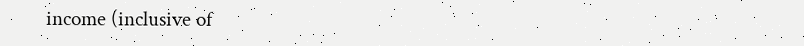income (inclusive of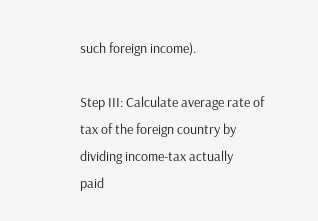such foreign income).

Step III: Calculate average rate of tax of the foreign country by dividing income-tax actually
paid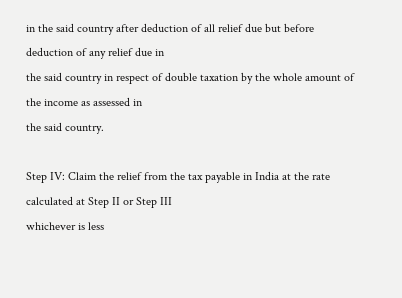in the said country after deduction of all relief due but before deduction of any relief due in
the said country in respect of double taxation by the whole amount of the income as assessed in
the said country.

Step IV: Claim the relief from the tax payable in India at the rate calculated at Step II or Step III
whichever is less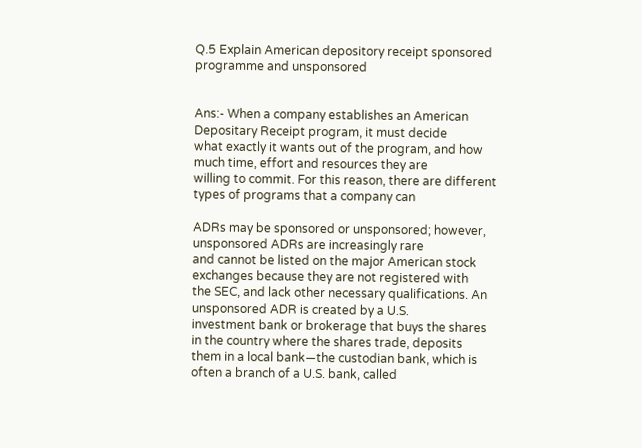Q.5 Explain American depository receipt sponsored programme and unsponsored


Ans:- When a company establishes an American Depositary Receipt program, it must decide
what exactly it wants out of the program, and how much time, effort and resources they are
willing to commit. For this reason, there are different types of programs that a company can

ADRs may be sponsored or unsponsored; however, unsponsored ADRs are increasingly rare
and cannot be listed on the major American stock exchanges because they are not registered with
the SEC, and lack other necessary qualifications. An unsponsored ADR is created by a U.S.
investment bank or brokerage that buys the shares in the country where the shares trade, deposits
them in a local bank—the custodian bank, which is often a branch of a U.S. bank, called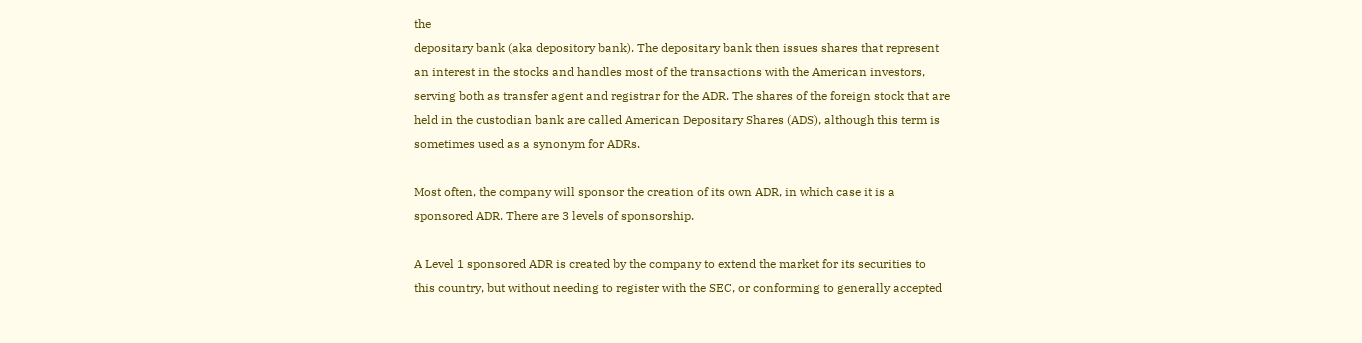the
depositary bank (aka depository bank). The depositary bank then issues shares that represent
an interest in the stocks and handles most of the transactions with the American investors,
serving both as transfer agent and registrar for the ADR. The shares of the foreign stock that are
held in the custodian bank are called American Depositary Shares (ADS), although this term is
sometimes used as a synonym for ADRs.

Most often, the company will sponsor the creation of its own ADR, in which case it is a
sponsored ADR. There are 3 levels of sponsorship.

A Level 1 sponsored ADR is created by the company to extend the market for its securities to
this country, but without needing to register with the SEC, or conforming to generally accepted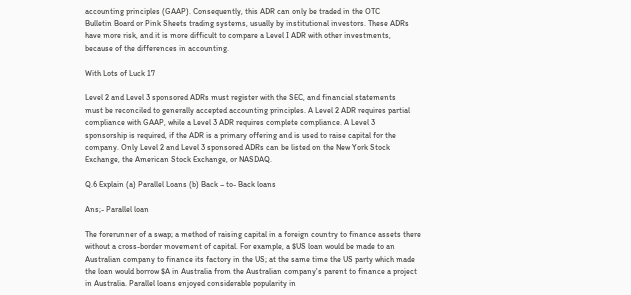accounting principles (GAAP). Consequently, this ADR can only be traded in the OTC
Bulletin Board or Pink Sheets trading systems, usually by institutional investors. These ADRs
have more risk, and it is more difficult to compare a Level I ADR with other investments,
because of the differences in accounting.

With Lots of Luck 17

Level 2 and Level 3 sponsored ADRs must register with the SEC, and financial statements
must be reconciled to generally accepted accounting principles. A Level 2 ADR requires partial
compliance with GAAP, while a Level 3 ADR requires complete compliance. A Level 3
sponsorship is required, if the ADR is a primary offering and is used to raise capital for the
company. Only Level 2 and Level 3 sponsored ADRs can be listed on the New York Stock
Exchange, the American Stock Exchange, or NASDAQ.

Q.6 Explain (a) Parallel Loans (b) Back – to- Back loans

Ans;- Parallel loan

The forerunner of a swap; a method of raising capital in a foreign country to finance assets there
without a cross-border movement of capital. For example, a $US loan would be made to an
Australian company to finance its factory in the US; at the same time the US party which made
the loan would borrow $A in Australia from the Australian company's parent to finance a project
in Australia. Parallel loans enjoyed considerable popularity in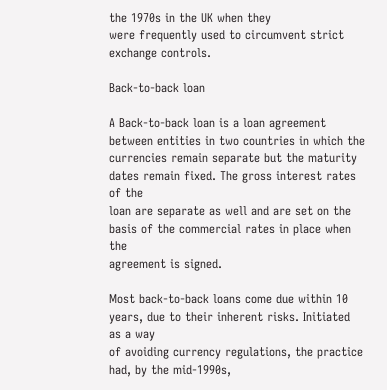the 1970s in the UK when they
were frequently used to circumvent strict exchange controls.

Back-to-back loan

A Back-to-back loan is a loan agreement between entities in two countries in which the
currencies remain separate but the maturity dates remain fixed. The gross interest rates of the
loan are separate as well and are set on the basis of the commercial rates in place when the
agreement is signed.

Most back-to-back loans come due within 10 years, due to their inherent risks. Initiated as a way
of avoiding currency regulations, the practice had, by the mid-1990s,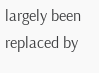largely been replaced by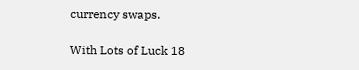currency swaps.

With Lots of Luck 18